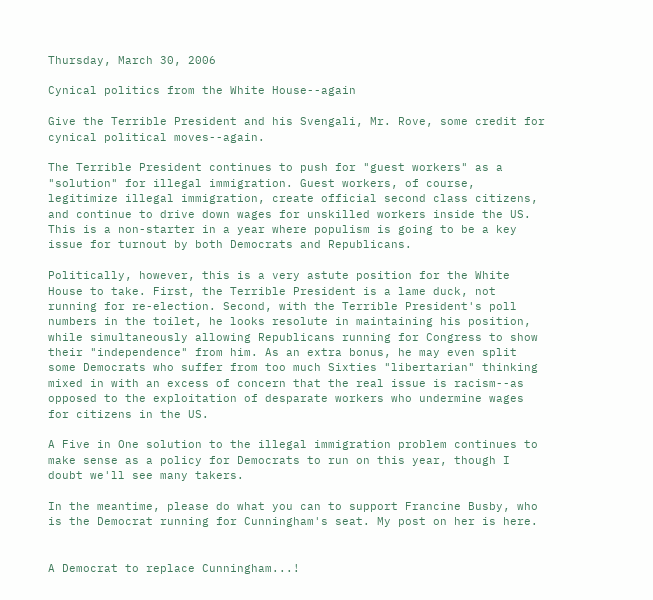Thursday, March 30, 2006

Cynical politics from the White House--again

Give the Terrible President and his Svengali, Mr. Rove, some credit for cynical political moves--again.

The Terrible President continues to push for "guest workers" as a "solution" for illegal immigration. Guest workers, of course, legitimize illegal immigration, create official second class citizens, and continue to drive down wages for unskilled workers inside the US. This is a non-starter in a year where populism is going to be a key issue for turnout by both Democrats and Republicans.

Politically, however, this is a very astute position for the White House to take. First, the Terrible President is a lame duck, not running for re-election. Second, with the Terrible President's poll numbers in the toilet, he looks resolute in maintaining his position, while simultaneously allowing Republicans running for Congress to show their "independence" from him. As an extra bonus, he may even split some Democrats who suffer from too much Sixties "libertarian" thinking mixed in with an excess of concern that the real issue is racism--as opposed to the exploitation of desparate workers who undermine wages for citizens in the US.

A Five in One solution to the illegal immigration problem continues to make sense as a policy for Democrats to run on this year, though I doubt we'll see many takers.

In the meantime, please do what you can to support Francine Busby, who is the Democrat running for Cunningham's seat. My post on her is here.


A Democrat to replace Cunningham...!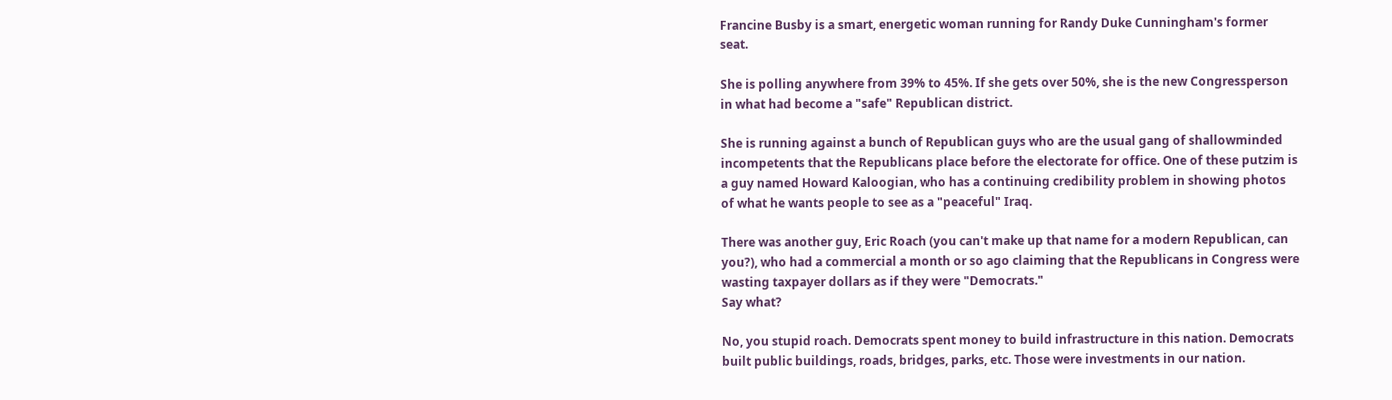Francine Busby is a smart, energetic woman running for Randy Duke Cunningham's former seat.

She is polling anywhere from 39% to 45%. If she gets over 50%, she is the new Congressperson in what had become a "safe" Republican district.

She is running against a bunch of Republican guys who are the usual gang of shallowminded incompetents that the Republicans place before the electorate for office. One of these putzim is a guy named Howard Kaloogian, who has a continuing credibility problem in showing photos of what he wants people to see as a "peaceful" Iraq.

There was another guy, Eric Roach (you can't make up that name for a modern Republican, can you?), who had a commercial a month or so ago claiming that the Republicans in Congress were wasting taxpayer dollars as if they were "Democrats."
Say what?

No, you stupid roach. Democrats spent money to build infrastructure in this nation. Democrats built public buildings, roads, bridges, parks, etc. Those were investments in our nation.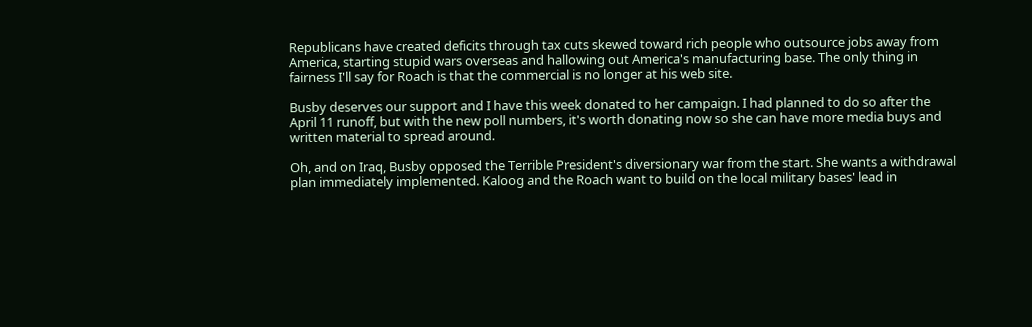Republicans have created deficits through tax cuts skewed toward rich people who outsource jobs away from America, starting stupid wars overseas and hallowing out America's manufacturing base. The only thing in fairness I'll say for Roach is that the commercial is no longer at his web site.

Busby deserves our support and I have this week donated to her campaign. I had planned to do so after the April 11 runoff, but with the new poll numbers, it's worth donating now so she can have more media buys and written material to spread around.

Oh, and on Iraq, Busby opposed the Terrible President's diversionary war from the start. She wants a withdrawal plan immediately implemented. Kaloog and the Roach want to build on the local military bases' lead in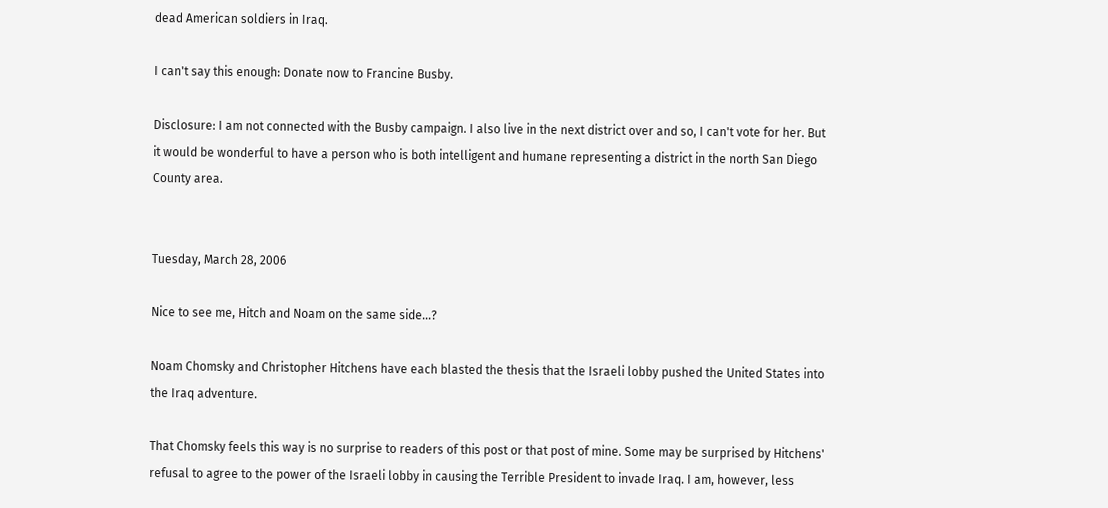dead American soldiers in Iraq.

I can't say this enough: Donate now to Francine Busby.

Disclosure: I am not connected with the Busby campaign. I also live in the next district over and so, I can't vote for her. But it would be wonderful to have a person who is both intelligent and humane representing a district in the north San Diego County area.


Tuesday, March 28, 2006

Nice to see me, Hitch and Noam on the same side...?

Noam Chomsky and Christopher Hitchens have each blasted the thesis that the Israeli lobby pushed the United States into the Iraq adventure.

That Chomsky feels this way is no surprise to readers of this post or that post of mine. Some may be surprised by Hitchens' refusal to agree to the power of the Israeli lobby in causing the Terrible President to invade Iraq. I am, however, less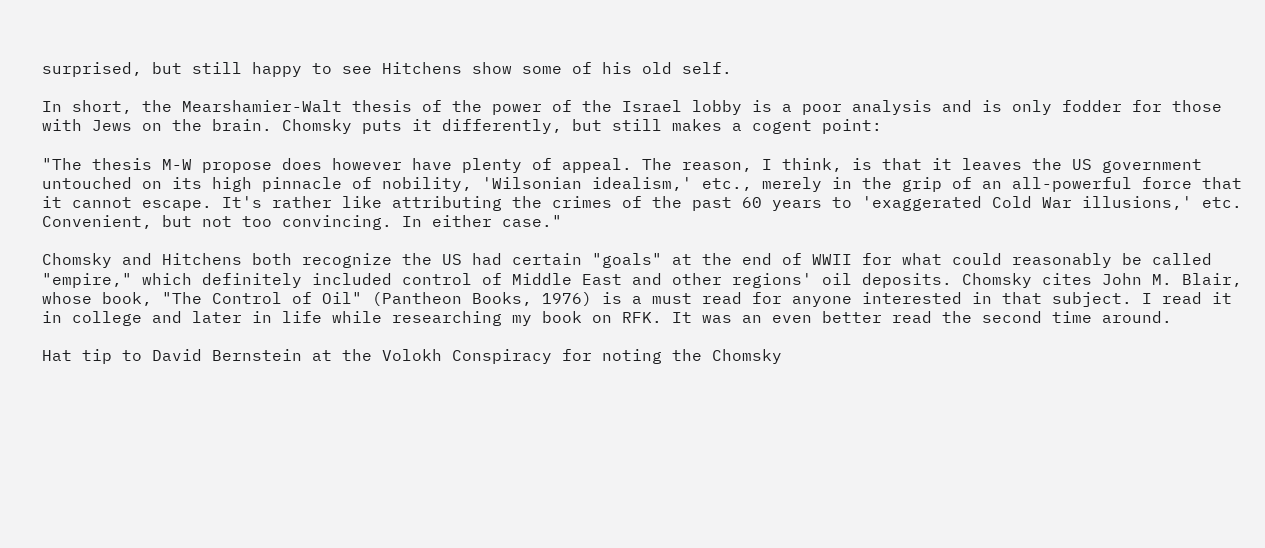surprised, but still happy to see Hitchens show some of his old self.

In short, the Mearshamier-Walt thesis of the power of the Israel lobby is a poor analysis and is only fodder for those with Jews on the brain. Chomsky puts it differently, but still makes a cogent point:

"The thesis M-W propose does however have plenty of appeal. The reason, I think, is that it leaves the US government untouched on its high pinnacle of nobility, 'Wilsonian idealism,' etc., merely in the grip of an all-powerful force that it cannot escape. It's rather like attributing the crimes of the past 60 years to 'exaggerated Cold War illusions,' etc. Convenient, but not too convincing. In either case."

Chomsky and Hitchens both recognize the US had certain "goals" at the end of WWII for what could reasonably be called "empire," which definitely included control of Middle East and other regions' oil deposits. Chomsky cites John M. Blair, whose book, "The Control of Oil" (Pantheon Books, 1976) is a must read for anyone interested in that subject. I read it in college and later in life while researching my book on RFK. It was an even better read the second time around.

Hat tip to David Bernstein at the Volokh Conspiracy for noting the Chomsky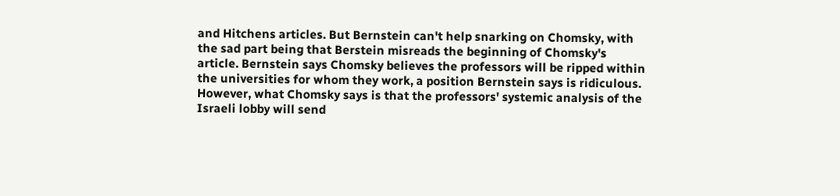and Hitchens articles. But Bernstein can't help snarking on Chomsky, with the sad part being that Berstein misreads the beginning of Chomsky's article. Bernstein says Chomsky believes the professors will be ripped within the universities for whom they work, a position Bernstein says is ridiculous. However, what Chomsky says is that the professors' systemic analysis of the Israeli lobby will send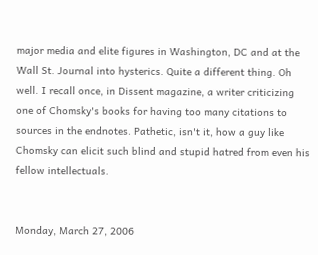major media and elite figures in Washington, DC and at the Wall St. Journal into hysterics. Quite a different thing. Oh well. I recall once, in Dissent magazine, a writer criticizing one of Chomsky's books for having too many citations to sources in the endnotes. Pathetic, isn't it, how a guy like Chomsky can elicit such blind and stupid hatred from even his fellow intellectuals.


Monday, March 27, 2006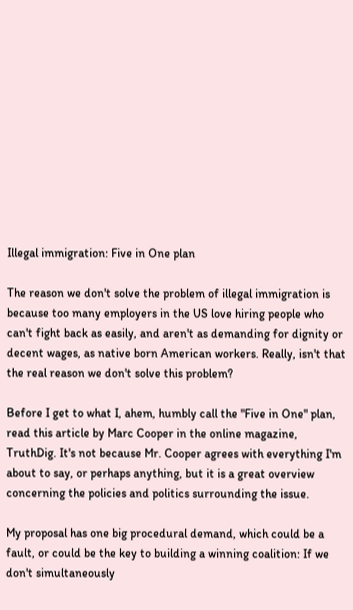Illegal immigration: Five in One plan

The reason we don't solve the problem of illegal immigration is because too many employers in the US love hiring people who can't fight back as easily, and aren't as demanding for dignity or decent wages, as native born American workers. Really, isn't that the real reason we don't solve this problem?

Before I get to what I, ahem, humbly call the "Five in One" plan, read this article by Marc Cooper in the online magazine, TruthDig. It's not because Mr. Cooper agrees with everything I'm about to say, or perhaps anything, but it is a great overview concerning the policies and politics surrounding the issue.

My proposal has one big procedural demand, which could be a fault, or could be the key to building a winning coalition: If we don't simultaneously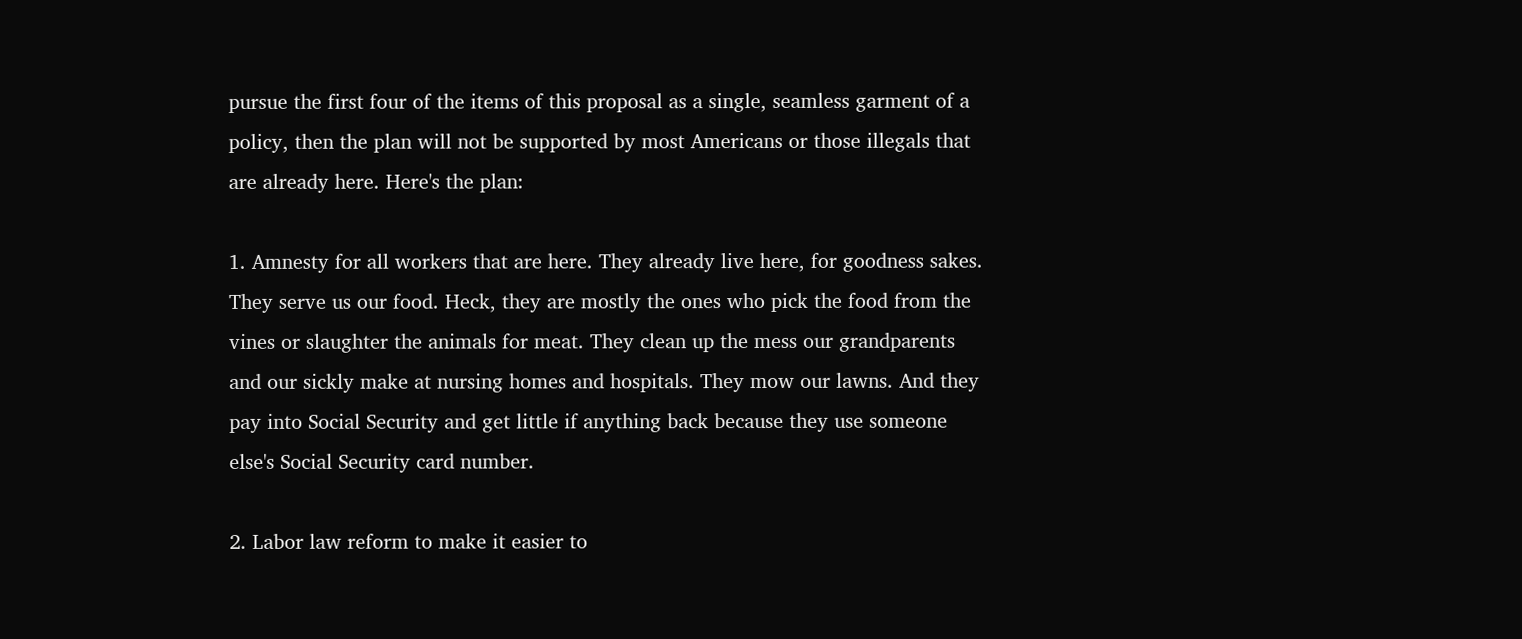pursue the first four of the items of this proposal as a single, seamless garment of a policy, then the plan will not be supported by most Americans or those illegals that are already here. Here's the plan:

1. Amnesty for all workers that are here. They already live here, for goodness sakes. They serve us our food. Heck, they are mostly the ones who pick the food from the vines or slaughter the animals for meat. They clean up the mess our grandparents and our sickly make at nursing homes and hospitals. They mow our lawns. And they pay into Social Security and get little if anything back because they use someone else's Social Security card number.

2. Labor law reform to make it easier to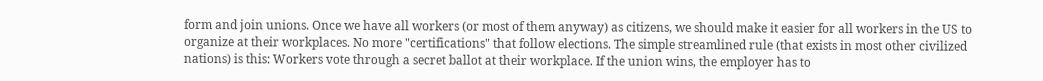form and join unions. Once we have all workers (or most of them anyway) as citizens, we should make it easier for all workers in the US to organize at their workplaces. No more "certifications" that follow elections. The simple streamlined rule (that exists in most other civilized nations) is this: Workers vote through a secret ballot at their workplace. If the union wins, the employer has to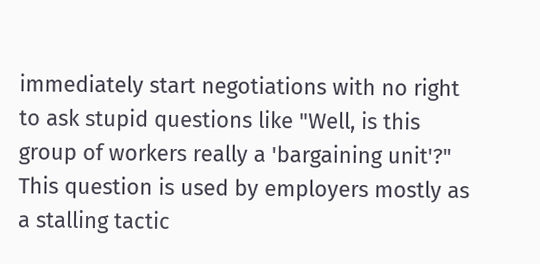immediately start negotiations with no right to ask stupid questions like "Well, is this group of workers really a 'bargaining unit'?" This question is used by employers mostly as a stalling tactic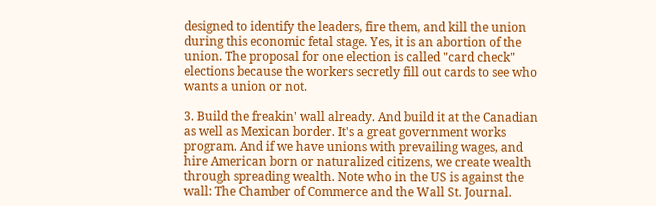designed to identify the leaders, fire them, and kill the union during this economic fetal stage. Yes, it is an abortion of the union. The proposal for one election is called "card check" elections because the workers secretly fill out cards to see who wants a union or not.

3. Build the freakin' wall already. And build it at the Canadian as well as Mexican border. It's a great government works program. And if we have unions with prevailing wages, and hire American born or naturalized citizens, we create wealth through spreading wealth. Note who in the US is against the wall: The Chamber of Commerce and the Wall St. Journal.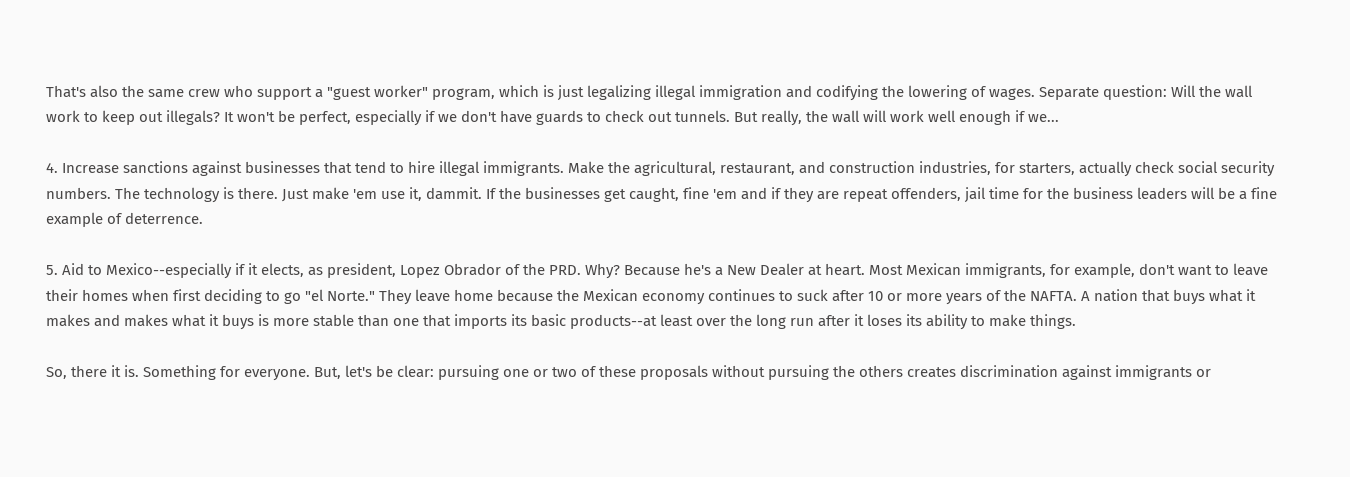That's also the same crew who support a "guest worker" program, which is just legalizing illegal immigration and codifying the lowering of wages. Separate question: Will the wall work to keep out illegals? It won't be perfect, especially if we don't have guards to check out tunnels. But really, the wall will work well enough if we...

4. Increase sanctions against businesses that tend to hire illegal immigrants. Make the agricultural, restaurant, and construction industries, for starters, actually check social security numbers. The technology is there. Just make 'em use it, dammit. If the businesses get caught, fine 'em and if they are repeat offenders, jail time for the business leaders will be a fine example of deterrence.

5. Aid to Mexico--especially if it elects, as president, Lopez Obrador of the PRD. Why? Because he's a New Dealer at heart. Most Mexican immigrants, for example, don't want to leave their homes when first deciding to go "el Norte." They leave home because the Mexican economy continues to suck after 10 or more years of the NAFTA. A nation that buys what it makes and makes what it buys is more stable than one that imports its basic products--at least over the long run after it loses its ability to make things.

So, there it is. Something for everyone. But, let's be clear: pursuing one or two of these proposals without pursuing the others creates discrimination against immigrants or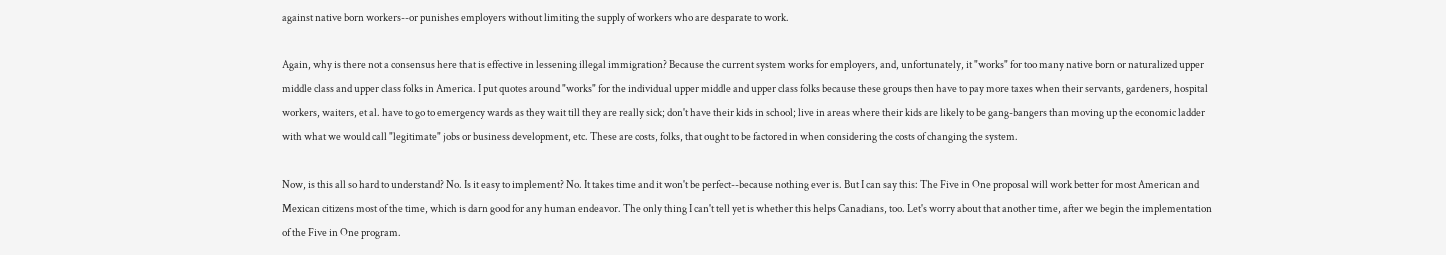against native born workers--or punishes employers without limiting the supply of workers who are desparate to work.

Again, why is there not a consensus here that is effective in lessening illegal immigration? Because the current system works for employers, and, unfortunately, it "works" for too many native born or naturalized upper middle class and upper class folks in America. I put quotes around "works" for the individual upper middle and upper class folks because these groups then have to pay more taxes when their servants, gardeners, hospital workers, waiters, et al. have to go to emergency wards as they wait till they are really sick; don't have their kids in school; live in areas where their kids are likely to be gang-bangers than moving up the economic ladder with what we would call "legitimate" jobs or business development, etc. These are costs, folks, that ought to be factored in when considering the costs of changing the system.

Now, is this all so hard to understand? No. Is it easy to implement? No. It takes time and it won't be perfect--because nothing ever is. But I can say this: The Five in One proposal will work better for most American and Mexican citizens most of the time, which is darn good for any human endeavor. The only thing I can't tell yet is whether this helps Canadians, too. Let's worry about that another time, after we begin the implementation of the Five in One program.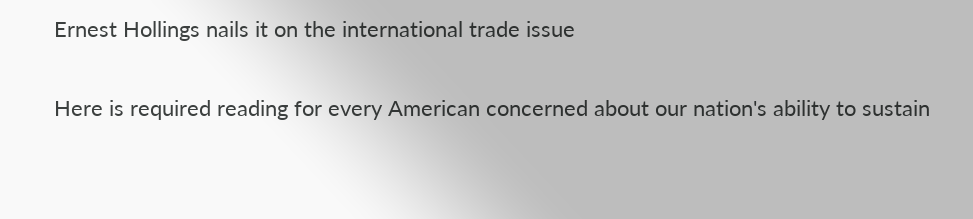Ernest Hollings nails it on the international trade issue

Here is required reading for every American concerned about our nation's ability to sustain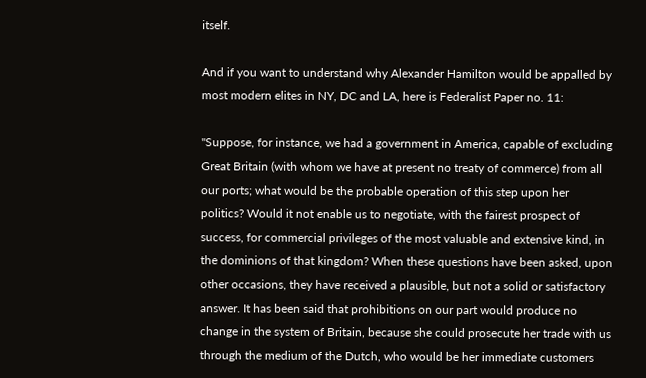itself.

And if you want to understand why Alexander Hamilton would be appalled by most modern elites in NY, DC and LA, here is Federalist Paper no. 11:

"Suppose, for instance, we had a government in America, capable of excluding Great Britain (with whom we have at present no treaty of commerce) from all our ports; what would be the probable operation of this step upon her politics? Would it not enable us to negotiate, with the fairest prospect of success, for commercial privileges of the most valuable and extensive kind, in the dominions of that kingdom? When these questions have been asked, upon other occasions, they have received a plausible, but not a solid or satisfactory answer. It has been said that prohibitions on our part would produce no change in the system of Britain, because she could prosecute her trade with us through the medium of the Dutch, who would be her immediate customers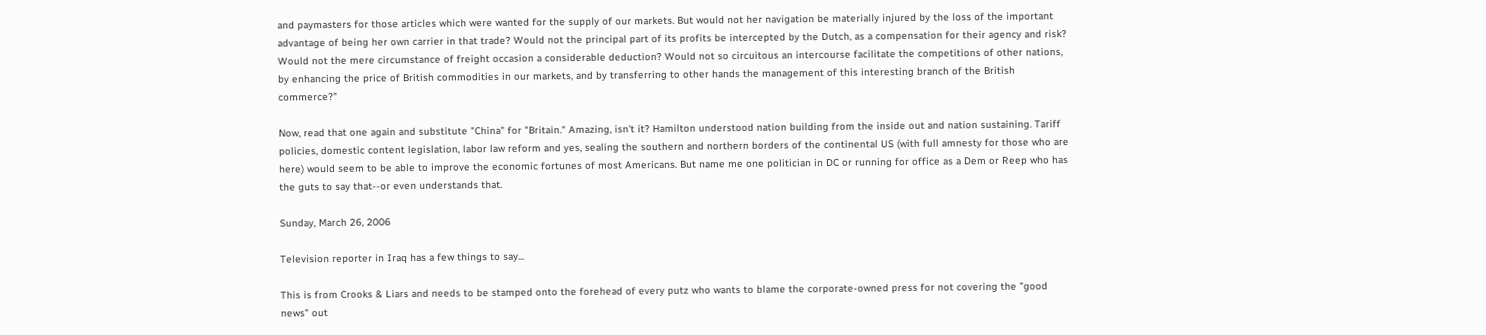and paymasters for those articles which were wanted for the supply of our markets. But would not her navigation be materially injured by the loss of the important advantage of being her own carrier in that trade? Would not the principal part of its profits be intercepted by the Dutch, as a compensation for their agency and risk? Would not the mere circumstance of freight occasion a considerable deduction? Would not so circuitous an intercourse facilitate the competitions of other nations, by enhancing the price of British commodities in our markets, and by transferring to other hands the management of this interesting branch of the British commerce?"

Now, read that one again and substitute "China" for "Britain." Amazing, isn't it? Hamilton understood nation building from the inside out and nation sustaining. Tariff policies, domestic content legislation, labor law reform and yes, sealing the southern and northern borders of the continental US (with full amnesty for those who are here) would seem to be able to improve the economic fortunes of most Americans. But name me one politician in DC or running for office as a Dem or Reep who has the guts to say that--or even understands that.

Sunday, March 26, 2006

Television reporter in Iraq has a few things to say...

This is from Crooks & Liars and needs to be stamped onto the forehead of every putz who wants to blame the corporate-owned press for not covering the "good news" out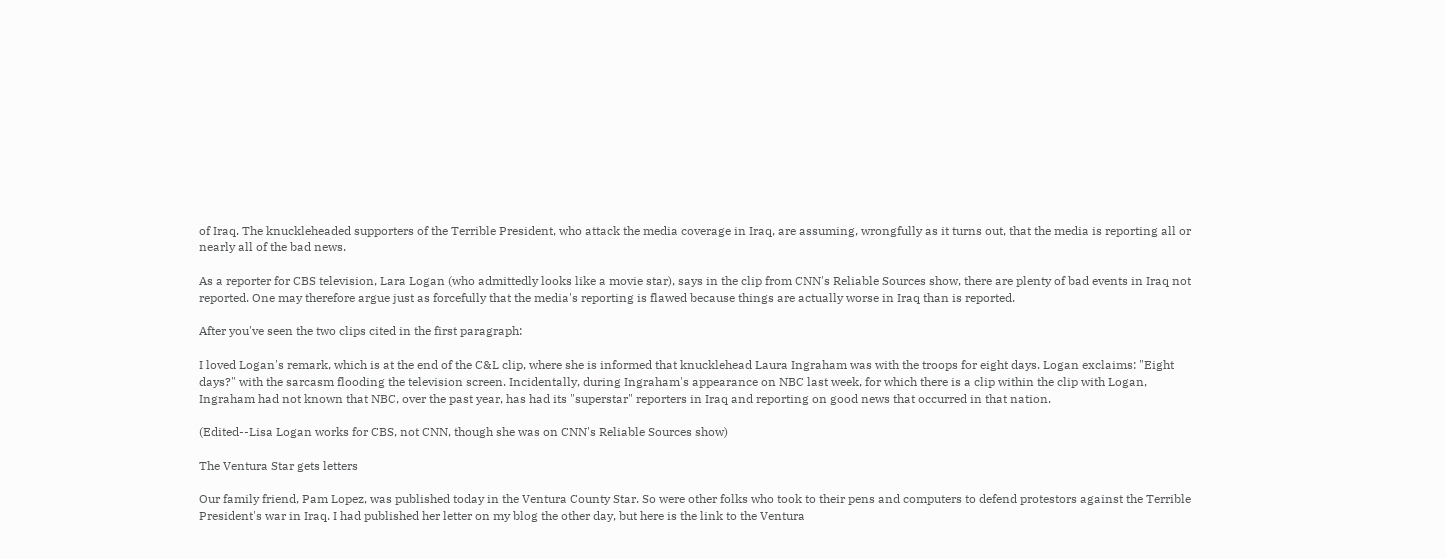of Iraq. The knuckleheaded supporters of the Terrible President, who attack the media coverage in Iraq, are assuming, wrongfully as it turns out, that the media is reporting all or nearly all of the bad news.

As a reporter for CBS television, Lara Logan (who admittedly looks like a movie star), says in the clip from CNN's Reliable Sources show, there are plenty of bad events in Iraq not reported. One may therefore argue just as forcefully that the media's reporting is flawed because things are actually worse in Iraq than is reported.

After you've seen the two clips cited in the first paragraph:

I loved Logan's remark, which is at the end of the C&L clip, where she is informed that knucklehead Laura Ingraham was with the troops for eight days. Logan exclaims: "Eight days?" with the sarcasm flooding the television screen. Incidentally, during Ingraham's appearance on NBC last week, for which there is a clip within the clip with Logan, Ingraham had not known that NBC, over the past year, has had its "superstar" reporters in Iraq and reporting on good news that occurred in that nation.

(Edited--Lisa Logan works for CBS, not CNN, though she was on CNN's Reliable Sources show)

The Ventura Star gets letters

Our family friend, Pam Lopez, was published today in the Ventura County Star. So were other folks who took to their pens and computers to defend protestors against the Terrible President's war in Iraq. I had published her letter on my blog the other day, but here is the link to the Ventura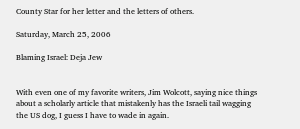County Star for her letter and the letters of others.

Saturday, March 25, 2006

Blaming Israel: Deja Jew


With even one of my favorite writers, Jim Wolcott, saying nice things about a scholarly article that mistakenly has the Israeli tail wagging the US dog, I guess I have to wade in again.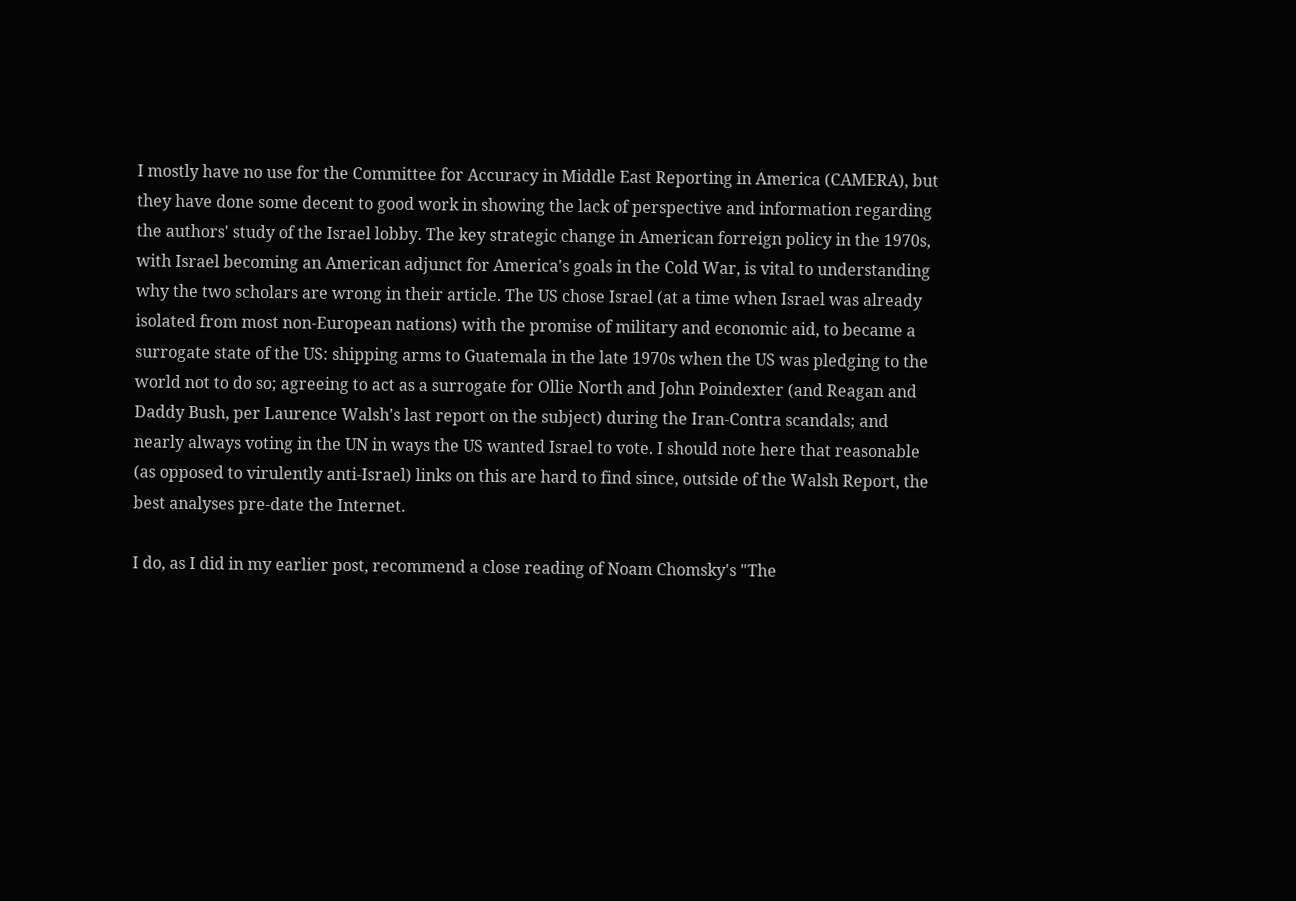I mostly have no use for the Committee for Accuracy in Middle East Reporting in America (CAMERA), but they have done some decent to good work in showing the lack of perspective and information regarding the authors' study of the Israel lobby. The key strategic change in American forreign policy in the 1970s, with Israel becoming an American adjunct for America's goals in the Cold War, is vital to understanding why the two scholars are wrong in their article. The US chose Israel (at a time when Israel was already isolated from most non-European nations) with the promise of military and economic aid, to became a surrogate state of the US: shipping arms to Guatemala in the late 1970s when the US was pledging to the world not to do so; agreeing to act as a surrogate for Ollie North and John Poindexter (and Reagan and Daddy Bush, per Laurence Walsh's last report on the subject) during the Iran-Contra scandals; and nearly always voting in the UN in ways the US wanted Israel to vote. I should note here that reasonable (as opposed to virulently anti-Israel) links on this are hard to find since, outside of the Walsh Report, the best analyses pre-date the Internet.

I do, as I did in my earlier post, recommend a close reading of Noam Chomsky's "The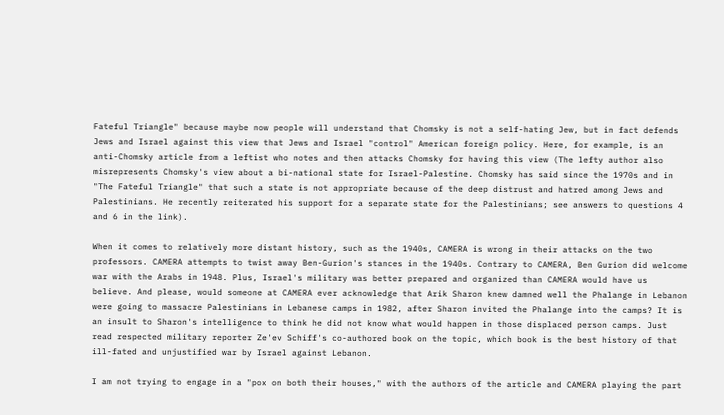Fateful Triangle" because maybe now people will understand that Chomsky is not a self-hating Jew, but in fact defends Jews and Israel against this view that Jews and Israel "control" American foreign policy. Here, for example, is an anti-Chomsky article from a leftist who notes and then attacks Chomsky for having this view (The lefty author also misrepresents Chomsky's view about a bi-national state for Israel-Palestine. Chomsky has said since the 1970s and in "The Fateful Triangle" that such a state is not appropriate because of the deep distrust and hatred among Jews and Palestinians. He recently reiterated his support for a separate state for the Palestinians; see answers to questions 4 and 6 in the link).

When it comes to relatively more distant history, such as the 1940s, CAMERA is wrong in their attacks on the two professors. CAMERA attempts to twist away Ben-Gurion's stances in the 1940s. Contrary to CAMERA, Ben Gurion did welcome war with the Arabs in 1948. Plus, Israel's military was better prepared and organized than CAMERA would have us believe. And please, would someone at CAMERA ever acknowledge that Arik Sharon knew damned well the Phalange in Lebanon were going to massacre Palestinians in Lebanese camps in 1982, after Sharon invited the Phalange into the camps? It is an insult to Sharon's intelligence to think he did not know what would happen in those displaced person camps. Just read respected military reporter Ze'ev Schiff's co-authored book on the topic, which book is the best history of that ill-fated and unjustified war by Israel against Lebanon.

I am not trying to engage in a "pox on both their houses," with the authors of the article and CAMERA playing the part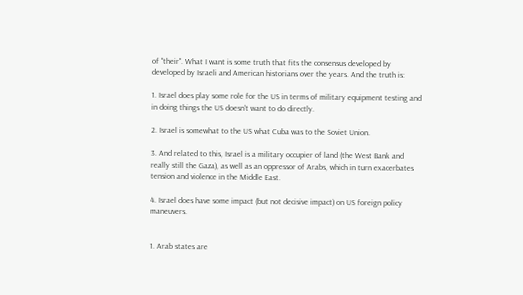of "their". What I want is some truth that fits the consensus developed by developed by Israeli and American historians over the years. And the truth is:

1. Israel does play some role for the US in terms of military equipment testing and in doing things the US doesn't want to do directly.

2. Israel is somewhat to the US what Cuba was to the Soviet Union.

3. And related to this, Israel is a military occupier of land (the West Bank and really still the Gaza), as well as an oppressor of Arabs, which in turn exacerbates tension and violence in the Middle East.

4. Israel does have some impact (but not decisive impact) on US foreign policy maneuvers.


1. Arab states are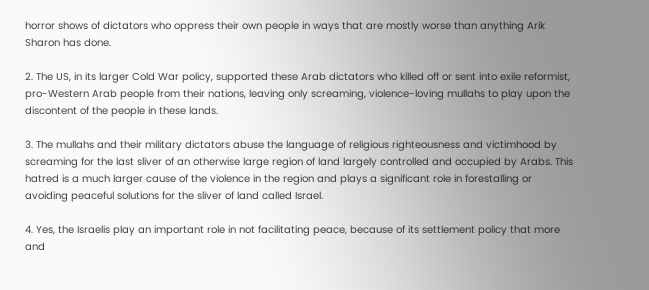horror shows of dictators who oppress their own people in ways that are mostly worse than anything Arik Sharon has done.

2. The US, in its larger Cold War policy, supported these Arab dictators who killed off or sent into exile reformist, pro-Western Arab people from their nations, leaving only screaming, violence-loving mullahs to play upon the discontent of the people in these lands.

3. The mullahs and their military dictators abuse the language of religious righteousness and victimhood by screaming for the last sliver of an otherwise large region of land largely controlled and occupied by Arabs. This hatred is a much larger cause of the violence in the region and plays a significant role in forestalling or avoiding peaceful solutions for the sliver of land called Israel.

4. Yes, the Israelis play an important role in not facilitating peace, because of its settlement policy that more and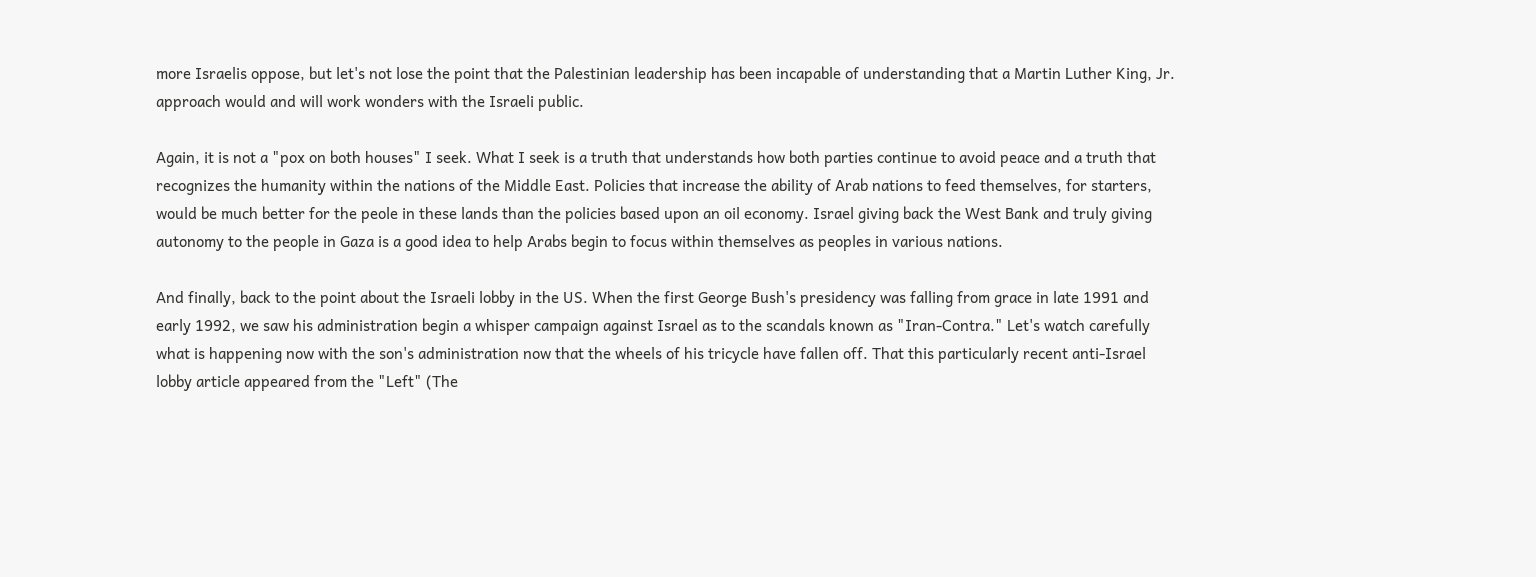more Israelis oppose, but let's not lose the point that the Palestinian leadership has been incapable of understanding that a Martin Luther King, Jr. approach would and will work wonders with the Israeli public.

Again, it is not a "pox on both houses" I seek. What I seek is a truth that understands how both parties continue to avoid peace and a truth that recognizes the humanity within the nations of the Middle East. Policies that increase the ability of Arab nations to feed themselves, for starters, would be much better for the peole in these lands than the policies based upon an oil economy. Israel giving back the West Bank and truly giving autonomy to the people in Gaza is a good idea to help Arabs begin to focus within themselves as peoples in various nations.

And finally, back to the point about the Israeli lobby in the US. When the first George Bush's presidency was falling from grace in late 1991 and early 1992, we saw his administration begin a whisper campaign against Israel as to the scandals known as "Iran-Contra." Let's watch carefully what is happening now with the son's administration now that the wheels of his tricycle have fallen off. That this particularly recent anti-Israel lobby article appeared from the "Left" (The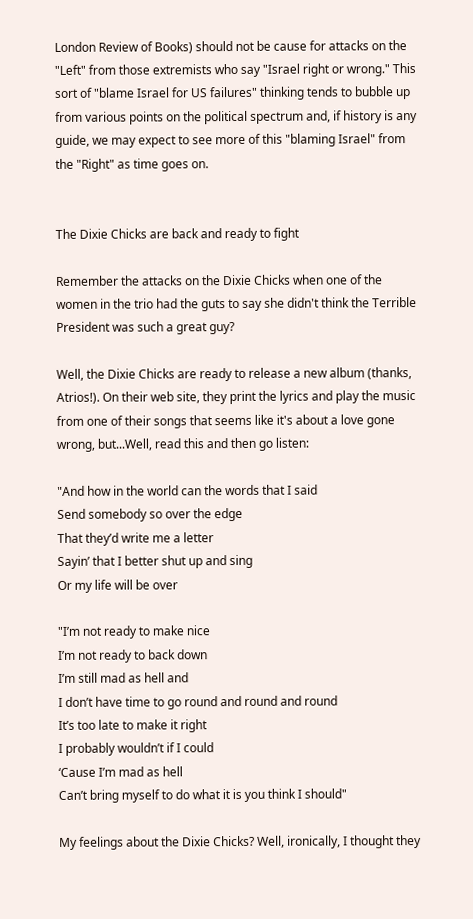London Review of Books) should not be cause for attacks on the "Left" from those extremists who say "Israel right or wrong." This sort of "blame Israel for US failures" thinking tends to bubble up from various points on the political spectrum and, if history is any guide, we may expect to see more of this "blaming Israel" from the "Right" as time goes on.


The Dixie Chicks are back and ready to fight

Remember the attacks on the Dixie Chicks when one of the women in the trio had the guts to say she didn't think the Terrible President was such a great guy?

Well, the Dixie Chicks are ready to release a new album (thanks, Atrios!). On their web site, they print the lyrics and play the music from one of their songs that seems like it's about a love gone wrong, but...Well, read this and then go listen:

"And how in the world can the words that I said
Send somebody so over the edge
That they’d write me a letter
Sayin’ that I better shut up and sing
Or my life will be over

"I’m not ready to make nice
I’m not ready to back down
I’m still mad as hell and
I don’t have time to go round and round and round
It’s too late to make it right
I probably wouldn’t if I could
‘Cause I’m mad as hell
Can’t bring myself to do what it is you think I should"

My feelings about the Dixie Chicks? Well, ironically, I thought they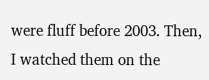were fluff before 2003. Then, I watched them on the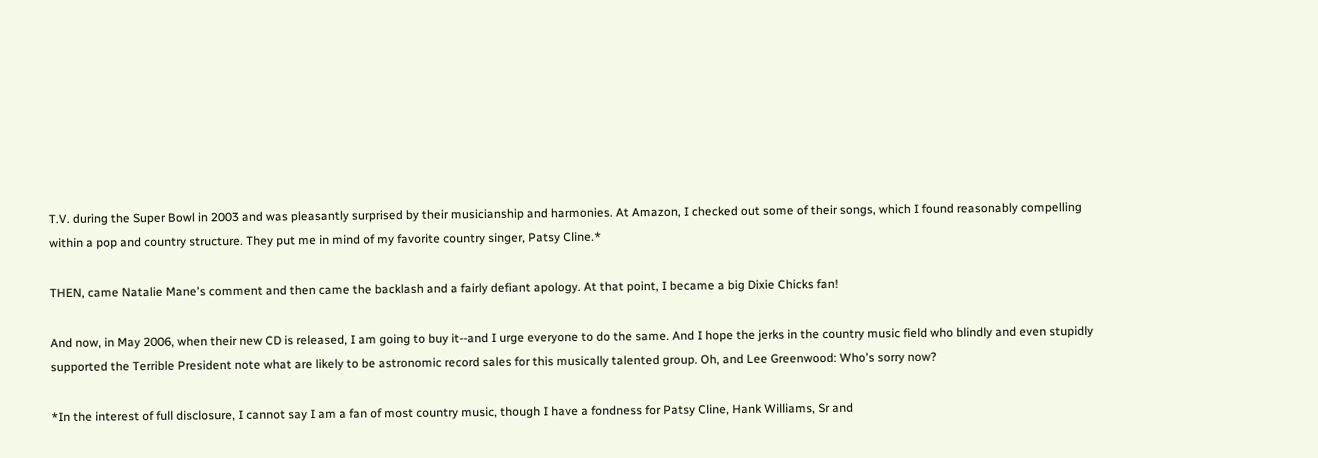T.V. during the Super Bowl in 2003 and was pleasantly surprised by their musicianship and harmonies. At Amazon, I checked out some of their songs, which I found reasonably compelling within a pop and country structure. They put me in mind of my favorite country singer, Patsy Cline.*

THEN, came Natalie Mane's comment and then came the backlash and a fairly defiant apology. At that point, I became a big Dixie Chicks fan!

And now, in May 2006, when their new CD is released, I am going to buy it--and I urge everyone to do the same. And I hope the jerks in the country music field who blindly and even stupidly supported the Terrible President note what are likely to be astronomic record sales for this musically talented group. Oh, and Lee Greenwood: Who's sorry now?

*In the interest of full disclosure, I cannot say I am a fan of most country music, though I have a fondness for Patsy Cline, Hank Williams, Sr and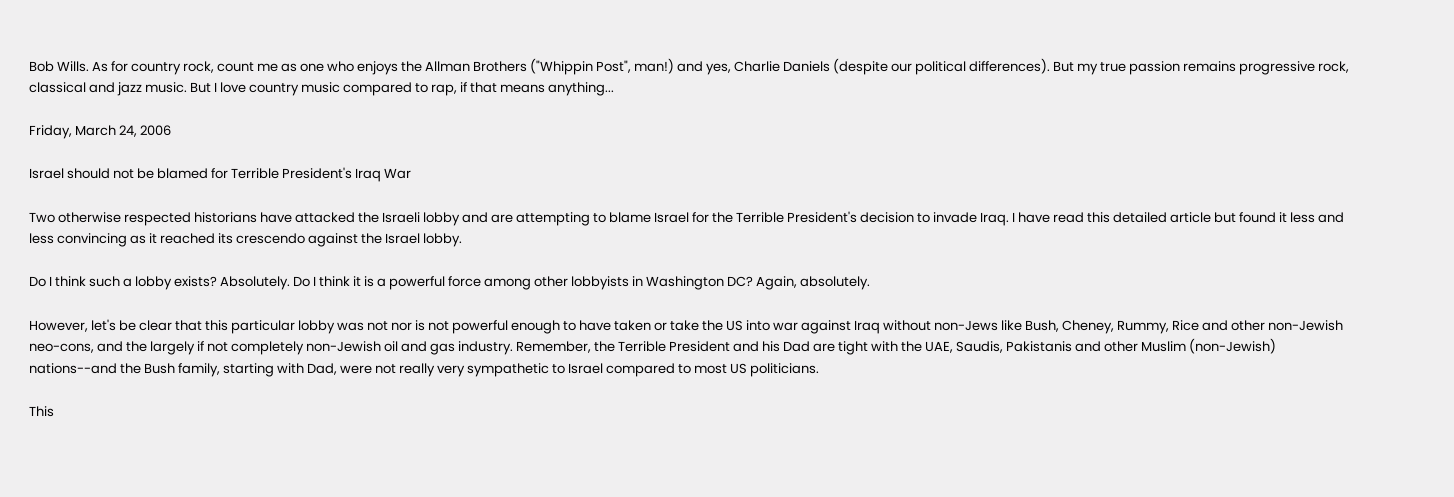Bob Wills. As for country rock, count me as one who enjoys the Allman Brothers ("Whippin Post", man!) and yes, Charlie Daniels (despite our political differences). But my true passion remains progressive rock, classical and jazz music. But I love country music compared to rap, if that means anything...

Friday, March 24, 2006

Israel should not be blamed for Terrible President's Iraq War

Two otherwise respected historians have attacked the Israeli lobby and are attempting to blame Israel for the Terrible President's decision to invade Iraq. I have read this detailed article but found it less and less convincing as it reached its crescendo against the Israel lobby.

Do I think such a lobby exists? Absolutely. Do I think it is a powerful force among other lobbyists in Washington DC? Again, absolutely.

However, let's be clear that this particular lobby was not nor is not powerful enough to have taken or take the US into war against Iraq without non-Jews like Bush, Cheney, Rummy, Rice and other non-Jewish neo-cons, and the largely if not completely non-Jewish oil and gas industry. Remember, the Terrible President and his Dad are tight with the UAE, Saudis, Pakistanis and other Muslim (non-Jewish) nations--and the Bush family, starting with Dad, were not really very sympathetic to Israel compared to most US politicians.

This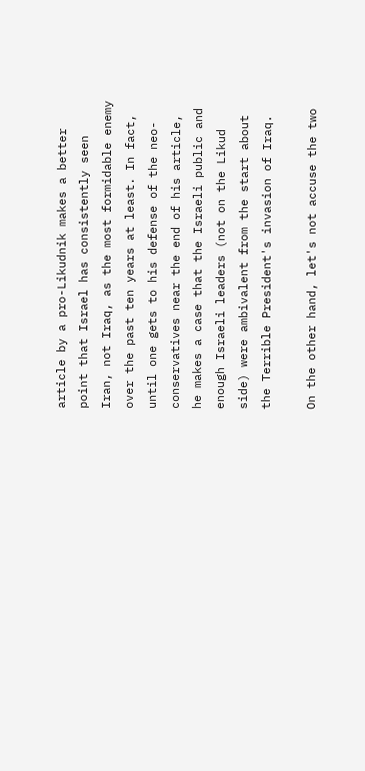article by a pro-Likudnik makes a better point that Israel has consistently seen Iran, not Iraq, as the most formidable enemy over the past ten years at least. In fact, until one gets to his defense of the neo-conservatives near the end of his article, he makes a case that the Israeli public and enough Israeli leaders (not on the Likud side) were ambivalent from the start about the Terrible President's invasion of Iraq.

On the other hand, let's not accuse the two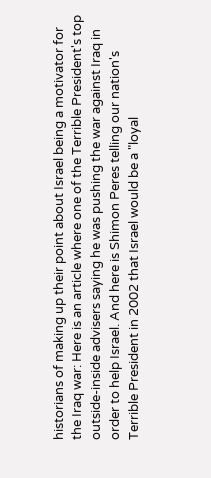historians of making up their point about Israel being a motivator for the Iraq war: Here is an article where one of the Terrible President's top outside-inside advisers saying he was pushing the war against Iraq in order to help Israel. And here is Shimon Peres telling our nation's Terrible President in 2002 that Israel would be a "loyal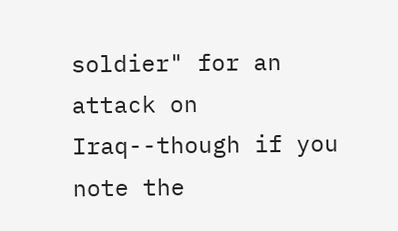soldier" for an attack on Iraq--though if you note the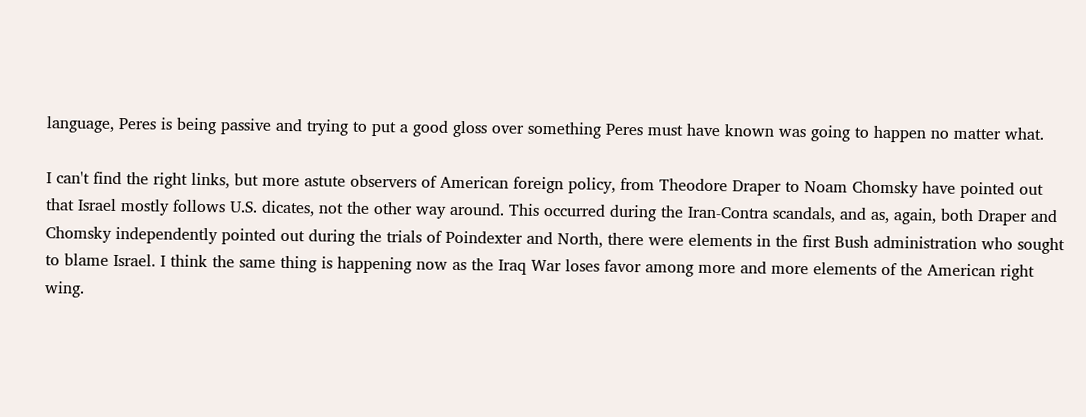language, Peres is being passive and trying to put a good gloss over something Peres must have known was going to happen no matter what.

I can't find the right links, but more astute observers of American foreign policy, from Theodore Draper to Noam Chomsky have pointed out that Israel mostly follows U.S. dicates, not the other way around. This occurred during the Iran-Contra scandals, and as, again, both Draper and Chomsky independently pointed out during the trials of Poindexter and North, there were elements in the first Bush administration who sought to blame Israel. I think the same thing is happening now as the Iraq War loses favor among more and more elements of the American right wing.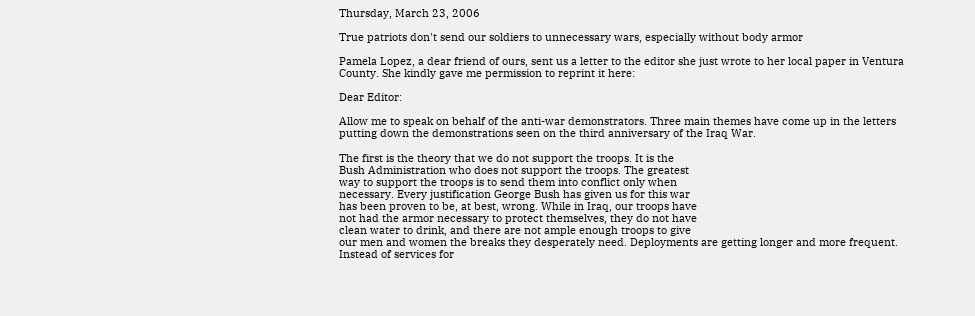Thursday, March 23, 2006

True patriots don't send our soldiers to unnecessary wars, especially without body armor

Pamela Lopez, a dear friend of ours, sent us a letter to the editor she just wrote to her local paper in Ventura County. She kindly gave me permission to reprint it here:

Dear Editor:

Allow me to speak on behalf of the anti-war demonstrators. Three main themes have come up in the letters putting down the demonstrations seen on the third anniversary of the Iraq War.

The first is the theory that we do not support the troops. It is the
Bush Administration who does not support the troops. The greatest
way to support the troops is to send them into conflict only when
necessary. Every justification George Bush has given us for this war
has been proven to be, at best, wrong. While in Iraq, our troops have
not had the armor necessary to protect themselves, they do not have
clean water to drink, and there are not ample enough troops to give
our men and women the breaks they desperately need. Deployments are getting longer and more frequent. Instead of services for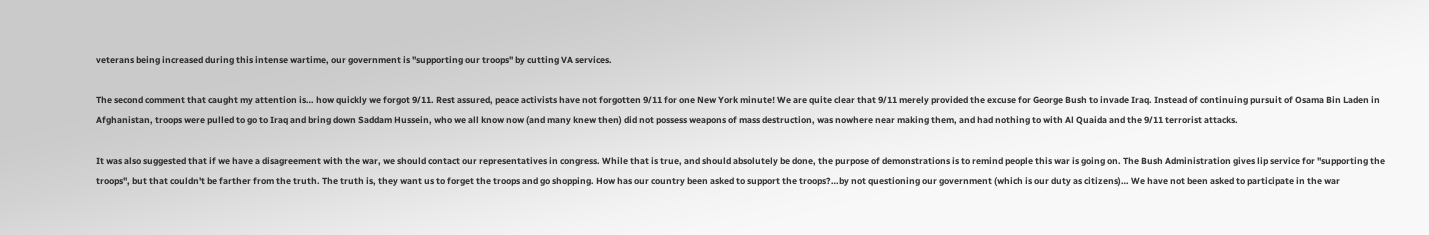veterans being increased during this intense wartime, our government is "supporting our troops" by cutting VA services.

The second comment that caught my attention is… how quickly we forgot 9/11. Rest assured, peace activists have not forgotten 9/11 for one New York minute! We are quite clear that 9/11 merely provided the excuse for George Bush to invade Iraq. Instead of continuing pursuit of Osama Bin Laden in Afghanistan, troops were pulled to go to Iraq and bring down Saddam Hussein, who we all know now (and many knew then) did not possess weapons of mass destruction, was nowhere near making them, and had nothing to with Al Quaida and the 9/11 terrorist attacks.

It was also suggested that if we have a disagreement with the war, we should contact our representatives in congress. While that is true, and should absolutely be done, the purpose of demonstrations is to remind people this war is going on. The Bush Administration gives lip service for "supporting the troops", but that couldn't be farther from the truth. The truth is, they want us to forget the troops and go shopping. How has our country been asked to support the troops?…by not questioning our government (which is our duty as citizens)… We have not been asked to participate in the war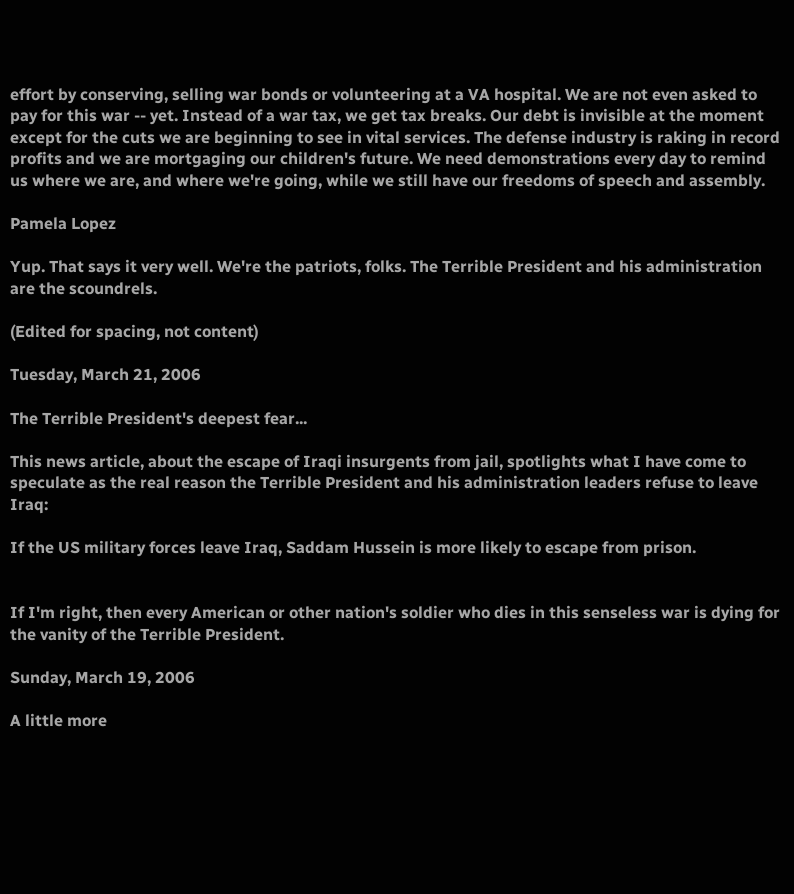effort by conserving, selling war bonds or volunteering at a VA hospital. We are not even asked to pay for this war -- yet. Instead of a war tax, we get tax breaks. Our debt is invisible at the moment except for the cuts we are beginning to see in vital services. The defense industry is raking in record profits and we are mortgaging our children's future. We need demonstrations every day to remind us where we are, and where we're going, while we still have our freedoms of speech and assembly.

Pamela Lopez

Yup. That says it very well. We're the patriots, folks. The Terrible President and his administration are the scoundrels.

(Edited for spacing, not content)

Tuesday, March 21, 2006

The Terrible President's deepest fear...

This news article, about the escape of Iraqi insurgents from jail, spotlights what I have come to speculate as the real reason the Terrible President and his administration leaders refuse to leave Iraq:

If the US military forces leave Iraq, Saddam Hussein is more likely to escape from prison.


If I'm right, then every American or other nation's soldier who dies in this senseless war is dying for the vanity of the Terrible President.

Sunday, March 19, 2006

A little more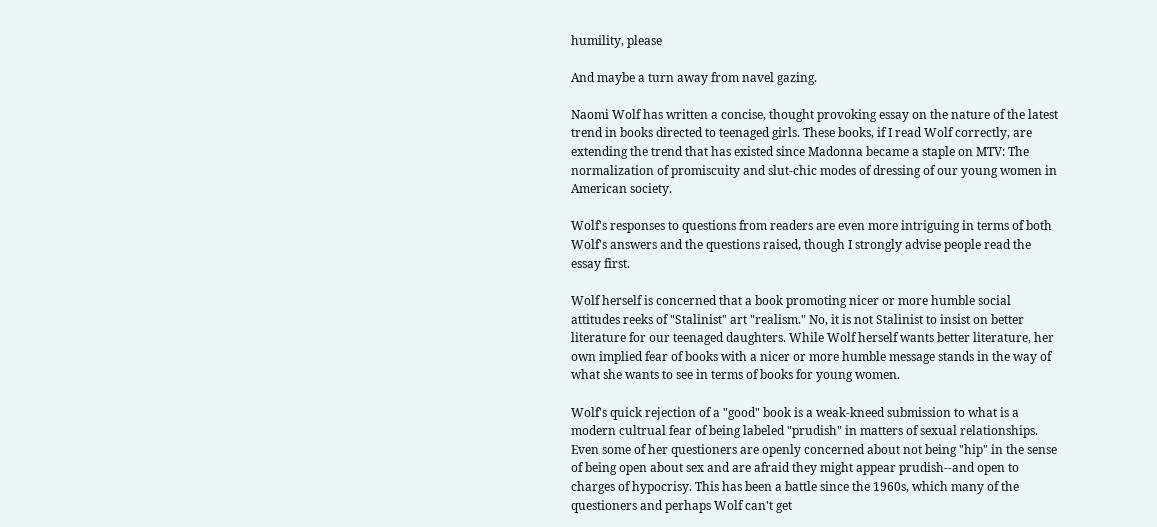humility, please

And maybe a turn away from navel gazing.

Naomi Wolf has written a concise, thought provoking essay on the nature of the latest trend in books directed to teenaged girls. These books, if I read Wolf correctly, are extending the trend that has existed since Madonna became a staple on MTV: The normalization of promiscuity and slut-chic modes of dressing of our young women in American society.

Wolf's responses to questions from readers are even more intriguing in terms of both Wolf's answers and the questions raised, though I strongly advise people read the essay first.

Wolf herself is concerned that a book promoting nicer or more humble social attitudes reeks of "Stalinist" art "realism." No, it is not Stalinist to insist on better literature for our teenaged daughters. While Wolf herself wants better literature, her own implied fear of books with a nicer or more humble message stands in the way of what she wants to see in terms of books for young women.

Wolf's quick rejection of a "good" book is a weak-kneed submission to what is a modern cultrual fear of being labeled "prudish" in matters of sexual relationships. Even some of her questioners are openly concerned about not being "hip" in the sense of being open about sex and are afraid they might appear prudish--and open to charges of hypocrisy. This has been a battle since the 1960s, which many of the questioners and perhaps Wolf can't get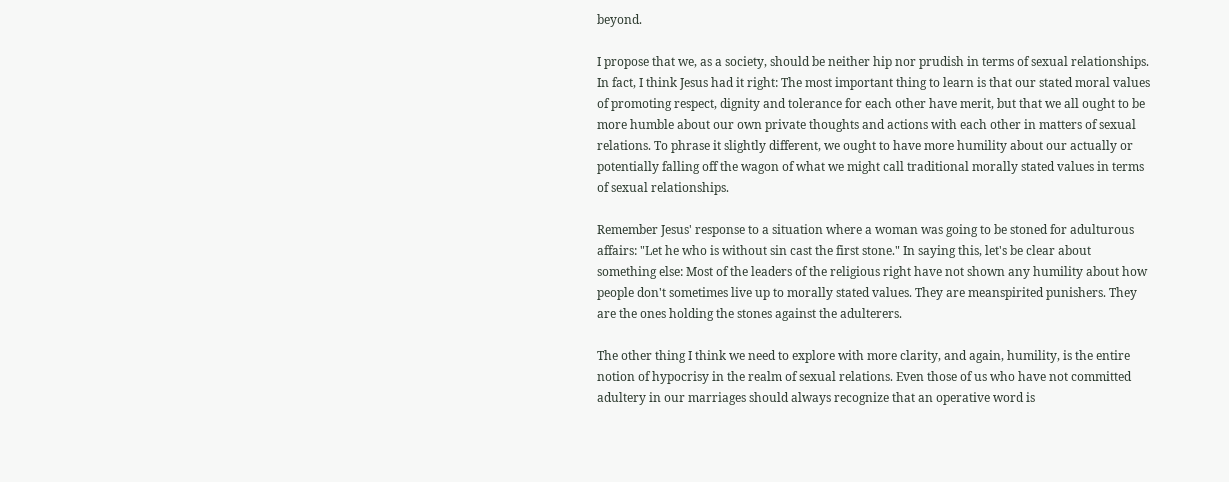beyond.

I propose that we, as a society, should be neither hip nor prudish in terms of sexual relationships. In fact, I think Jesus had it right: The most important thing to learn is that our stated moral values of promoting respect, dignity and tolerance for each other have merit, but that we all ought to be more humble about our own private thoughts and actions with each other in matters of sexual relations. To phrase it slightly different, we ought to have more humility about our actually or potentially falling off the wagon of what we might call traditional morally stated values in terms of sexual relationships.

Remember Jesus' response to a situation where a woman was going to be stoned for adulturous affairs: "Let he who is without sin cast the first stone." In saying this, let's be clear about something else: Most of the leaders of the religious right have not shown any humility about how people don't sometimes live up to morally stated values. They are meanspirited punishers. They are the ones holding the stones against the adulterers.

The other thing I think we need to explore with more clarity, and again, humility, is the entire notion of hypocrisy in the realm of sexual relations. Even those of us who have not committed adultery in our marriages should always recognize that an operative word is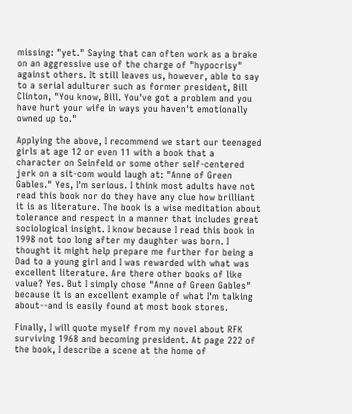missing: "yet." Saying that can often work as a brake on an aggressive use of the charge of "hypocrisy" against others. It still leaves us, however, able to say to a serial adulturer such as former president, Bill Clinton, "You know, Bill. You've got a problem and you have hurt your wife in ways you haven't emotionally owned up to."

Applying the above, I recommend we start our teenaged girls at age 12 or even 11 with a book that a character on Seinfeld or some other self-centered jerk on a sit-com would laugh at: "Anne of Green Gables." Yes, I'm serious. I think most adults have not read this book nor do they have any clue how brilliant it is as literature. The book is a wise meditation about tolerance and respect in a manner that includes great sociological insight. I know because I read this book in 1998 not too long after my daughter was born. I thought it might help prepare me further for being a Dad to a young girl and I was rewarded with what was excellent literature. Are there other books of like value? Yes. But I simply chose "Anne of Green Gables" because it is an excellent example of what I'm talking about--and is easily found at most book stores.

Finally, I will quote myself from my novel about RFK surviving 1968 and becoming president. At page 222 of the book, I describe a scene at the home of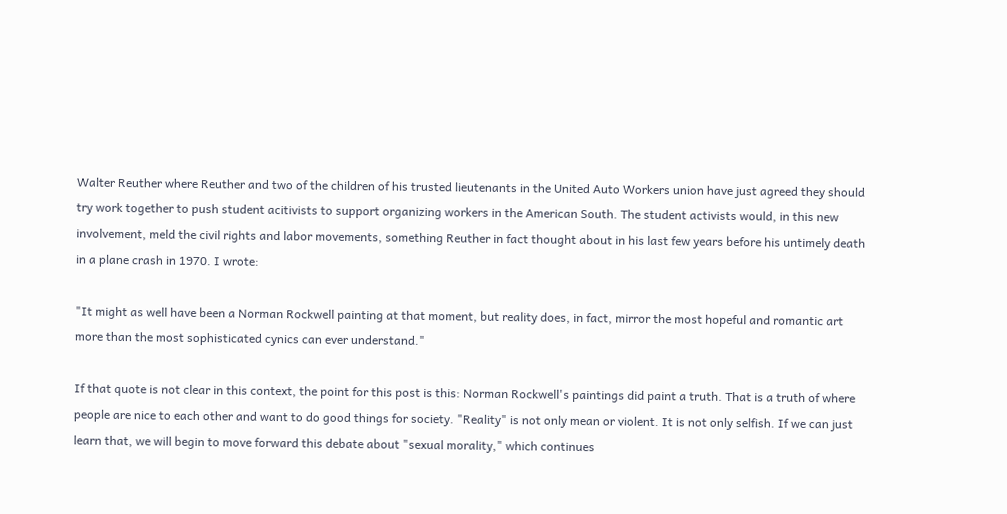Walter Reuther where Reuther and two of the children of his trusted lieutenants in the United Auto Workers union have just agreed they should try work together to push student acitivists to support organizing workers in the American South. The student activists would, in this new involvement, meld the civil rights and labor movements, something Reuther in fact thought about in his last few years before his untimely death in a plane crash in 1970. I wrote:

"It might as well have been a Norman Rockwell painting at that moment, but reality does, in fact, mirror the most hopeful and romantic art more than the most sophisticated cynics can ever understand."

If that quote is not clear in this context, the point for this post is this: Norman Rockwell's paintings did paint a truth. That is a truth of where people are nice to each other and want to do good things for society. "Reality" is not only mean or violent. It is not only selfish. If we can just learn that, we will begin to move forward this debate about "sexual morality," which continues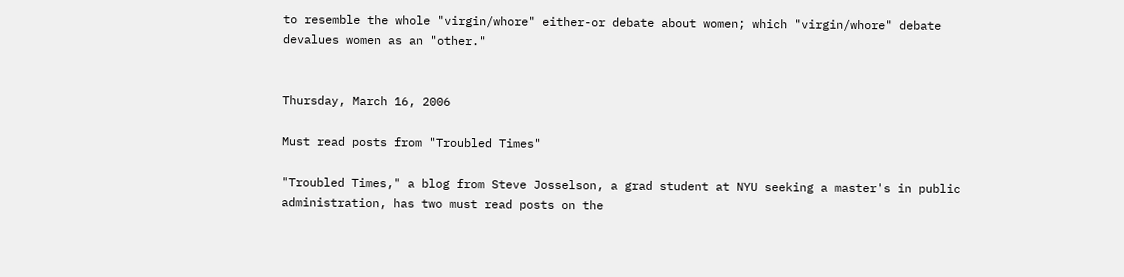to resemble the whole "virgin/whore" either-or debate about women; which "virgin/whore" debate devalues women as an "other."


Thursday, March 16, 2006

Must read posts from "Troubled Times"

"Troubled Times," a blog from Steve Josselson, a grad student at NYU seeking a master's in public administration, has two must read posts on the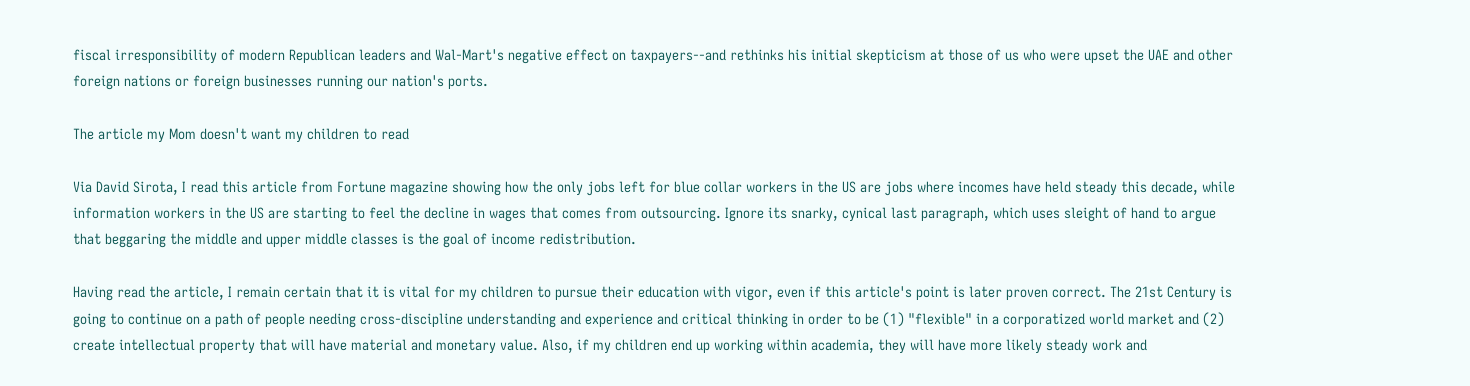fiscal irresponsibility of modern Republican leaders and Wal-Mart's negative effect on taxpayers--and rethinks his initial skepticism at those of us who were upset the UAE and other foreign nations or foreign businesses running our nation's ports.

The article my Mom doesn't want my children to read

Via David Sirota, I read this article from Fortune magazine showing how the only jobs left for blue collar workers in the US are jobs where incomes have held steady this decade, while information workers in the US are starting to feel the decline in wages that comes from outsourcing. Ignore its snarky, cynical last paragraph, which uses sleight of hand to argue that beggaring the middle and upper middle classes is the goal of income redistribution.

Having read the article, I remain certain that it is vital for my children to pursue their education with vigor, even if this article's point is later proven correct. The 21st Century is going to continue on a path of people needing cross-discipline understanding and experience and critical thinking in order to be (1) "flexible" in a corporatized world market and (2) create intellectual property that will have material and monetary value. Also, if my children end up working within academia, they will have more likely steady work and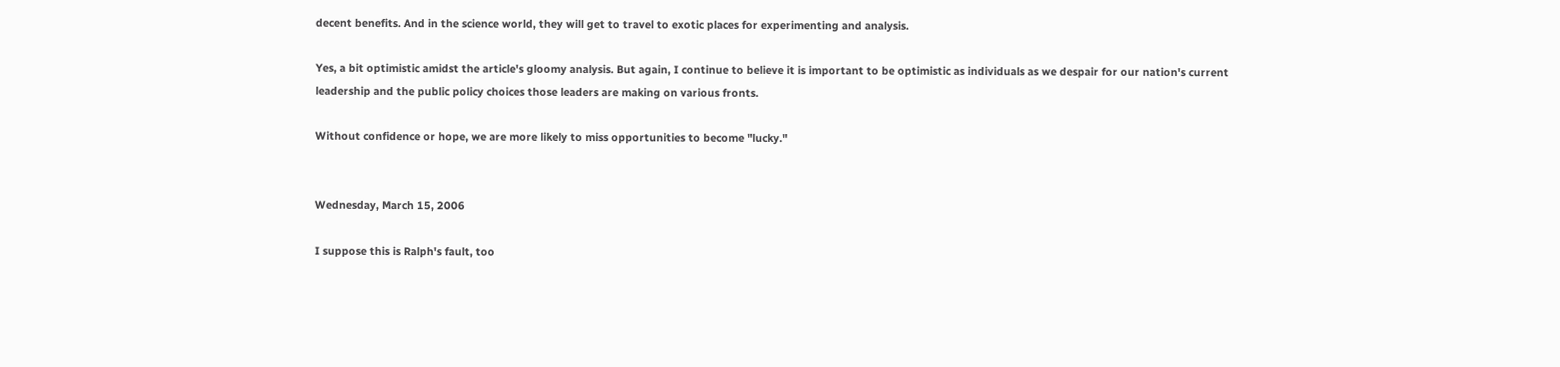decent benefits. And in the science world, they will get to travel to exotic places for experimenting and analysis.

Yes, a bit optimistic amidst the article's gloomy analysis. But again, I continue to believe it is important to be optimistic as individuals as we despair for our nation's current leadership and the public policy choices those leaders are making on various fronts.

Without confidence or hope, we are more likely to miss opportunities to become "lucky."


Wednesday, March 15, 2006

I suppose this is Ralph's fault, too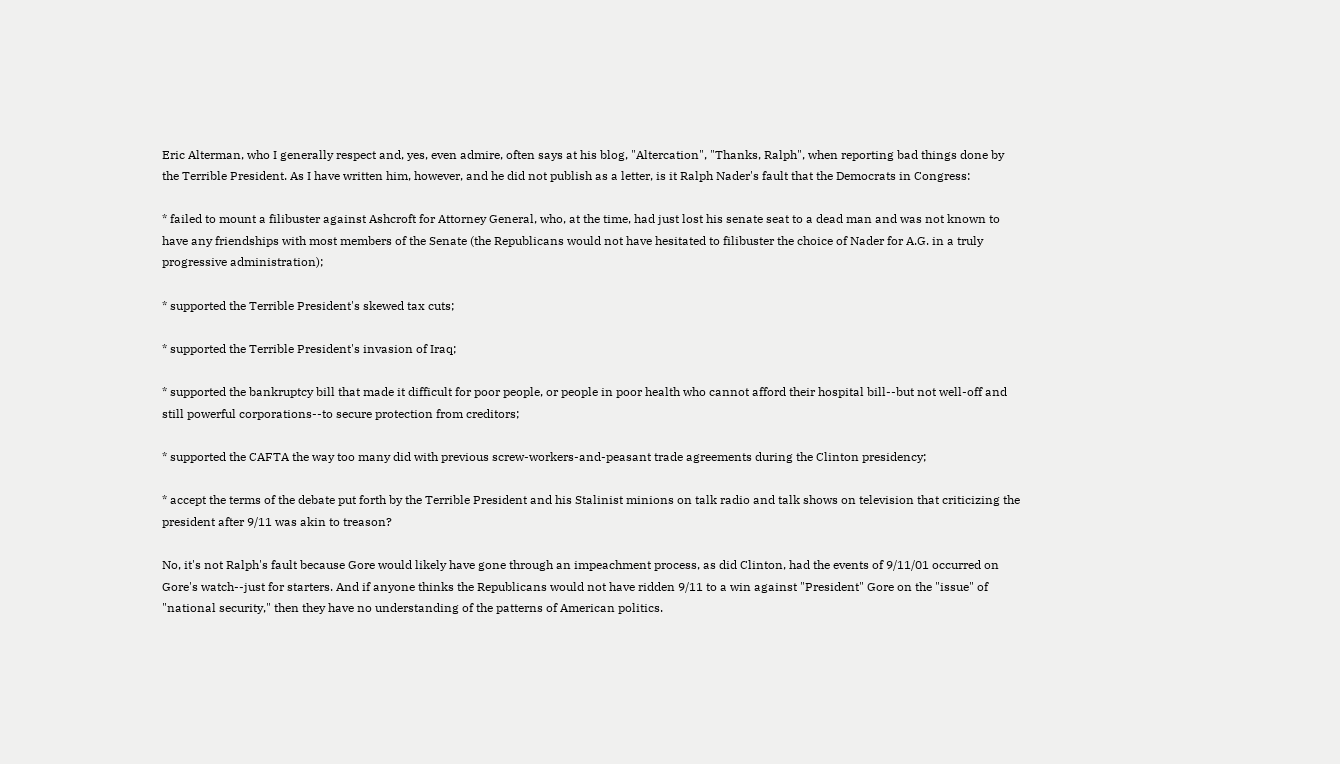Eric Alterman, who I generally respect and, yes, even admire, often says at his blog, "Altercation", "Thanks, Ralph", when reporting bad things done by the Terrible President. As I have written him, however, and he did not publish as a letter, is it Ralph Nader's fault that the Democrats in Congress:

* failed to mount a filibuster against Ashcroft for Attorney General, who, at the time, had just lost his senate seat to a dead man and was not known to have any friendships with most members of the Senate (the Republicans would not have hesitated to filibuster the choice of Nader for A.G. in a truly progressive administration);

* supported the Terrible President's skewed tax cuts;

* supported the Terrible President's invasion of Iraq;

* supported the bankruptcy bill that made it difficult for poor people, or people in poor health who cannot afford their hospital bill--but not well-off and still powerful corporations--to secure protection from creditors;

* supported the CAFTA the way too many did with previous screw-workers-and-peasant trade agreements during the Clinton presidency;

* accept the terms of the debate put forth by the Terrible President and his Stalinist minions on talk radio and talk shows on television that criticizing the president after 9/11 was akin to treason?

No, it's not Ralph's fault because Gore would likely have gone through an impeachment process, as did Clinton, had the events of 9/11/01 occurred on Gore's watch--just for starters. And if anyone thinks the Republicans would not have ridden 9/11 to a win against "President" Gore on the "issue" of "national security," then they have no understanding of the patterns of American politics.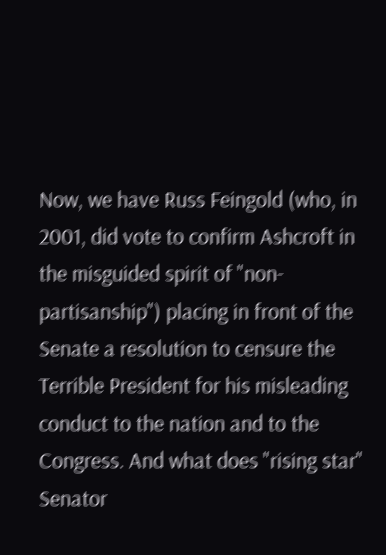Now, we have Russ Feingold (who, in 2001, did vote to confirm Ashcroft in the misguided spirit of "non-partisanship") placing in front of the Senate a resolution to censure the Terrible President for his misleading conduct to the nation and to the Congress. And what does "rising star" Senator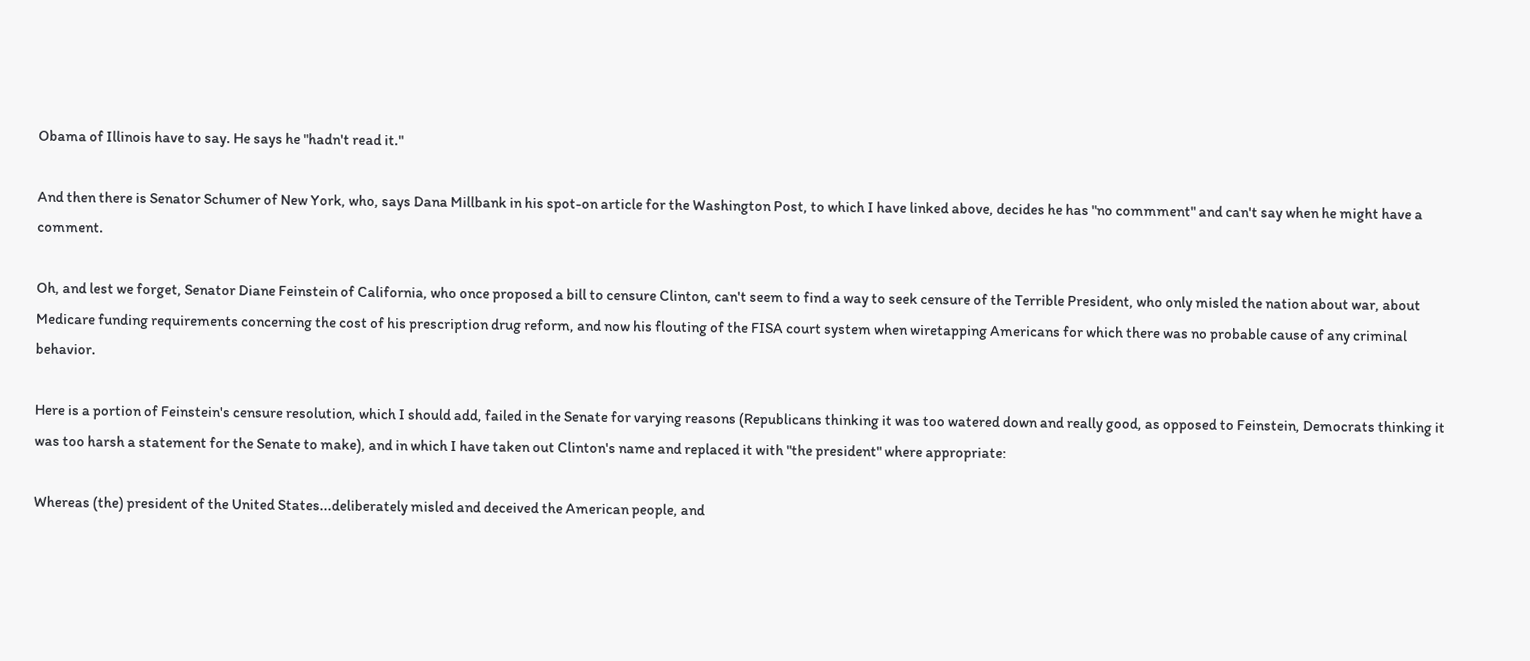Obama of Illinois have to say. He says he "hadn't read it."

And then there is Senator Schumer of New York, who, says Dana Millbank in his spot-on article for the Washington Post, to which I have linked above, decides he has "no commment" and can't say when he might have a comment.

Oh, and lest we forget, Senator Diane Feinstein of California, who once proposed a bill to censure Clinton, can't seem to find a way to seek censure of the Terrible President, who only misled the nation about war, about Medicare funding requirements concerning the cost of his prescription drug reform, and now his flouting of the FISA court system when wiretapping Americans for which there was no probable cause of any criminal behavior.

Here is a portion of Feinstein's censure resolution, which I should add, failed in the Senate for varying reasons (Republicans thinking it was too watered down and really good, as opposed to Feinstein, Democrats thinking it was too harsh a statement for the Senate to make), and in which I have taken out Clinton's name and replaced it with "the president" where appropriate:

Whereas (the) president of the United States...deliberately misled and deceived the American people, and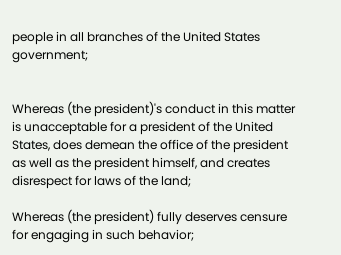people in all branches of the United States government;


Whereas (the president)'s conduct in this matter is unacceptable for a president of the United States, does demean the office of the president as well as the president himself, and creates disrespect for laws of the land;

Whereas (the president) fully deserves censure for engaging in such behavior;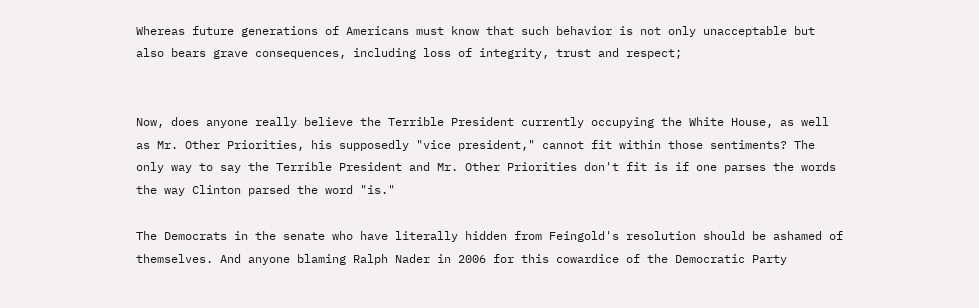Whereas future generations of Americans must know that such behavior is not only unacceptable but also bears grave consequences, including loss of integrity, trust and respect;


Now, does anyone really believe the Terrible President currently occupying the White House, as well as Mr. Other Priorities, his supposedly "vice president," cannot fit within those sentiments? The only way to say the Terrible President and Mr. Other Priorities don't fit is if one parses the words the way Clinton parsed the word "is."

The Democrats in the senate who have literally hidden from Feingold's resolution should be ashamed of themselves. And anyone blaming Ralph Nader in 2006 for this cowardice of the Democratic Party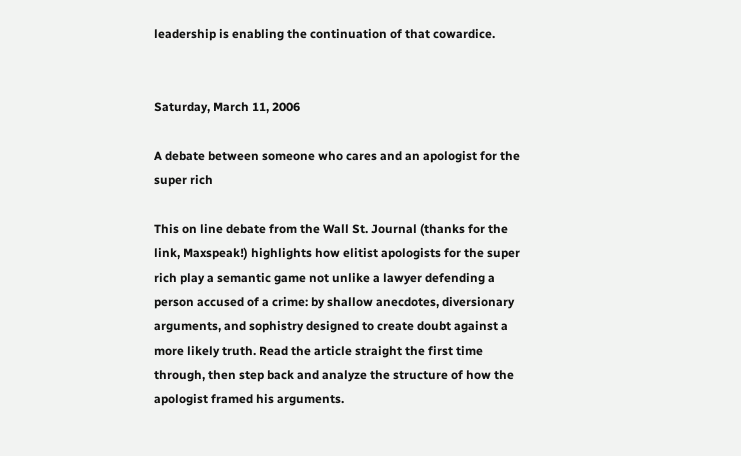leadership is enabling the continuation of that cowardice.


Saturday, March 11, 2006

A debate between someone who cares and an apologist for the super rich

This on line debate from the Wall St. Journal (thanks for the link, Maxspeak!) highlights how elitist apologists for the super rich play a semantic game not unlike a lawyer defending a person accused of a crime: by shallow anecdotes, diversionary arguments, and sophistry designed to create doubt against a more likely truth. Read the article straight the first time through, then step back and analyze the structure of how the apologist framed his arguments.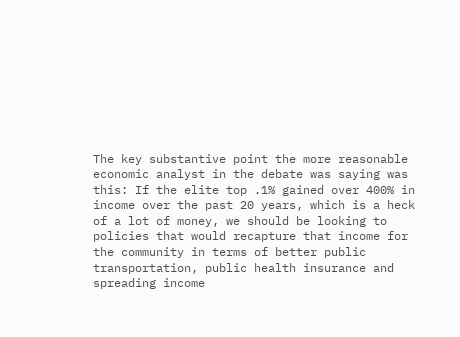The key substantive point the more reasonable economic analyst in the debate was saying was this: If the elite top .1% gained over 400% in income over the past 20 years, which is a heck of a lot of money, we should be looking to policies that would recapture that income for the community in terms of better public transportation, public health insurance and spreading income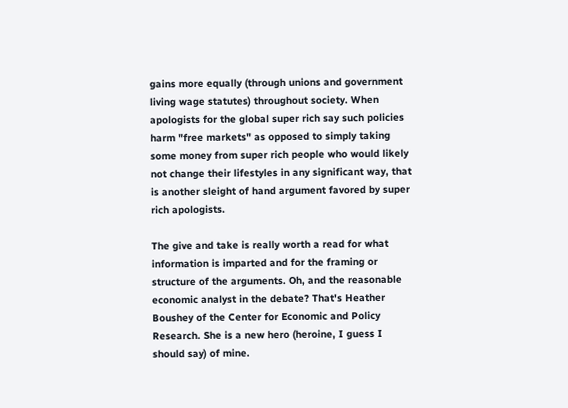gains more equally (through unions and government living wage statutes) throughout society. When apologists for the global super rich say such policies harm "free markets" as opposed to simply taking some money from super rich people who would likely not change their lifestyles in any significant way, that is another sleight of hand argument favored by super rich apologists.

The give and take is really worth a read for what information is imparted and for the framing or structure of the arguments. Oh, and the reasonable economic analyst in the debate? That's Heather Boushey of the Center for Economic and Policy Research. She is a new hero (heroine, I guess I should say) of mine.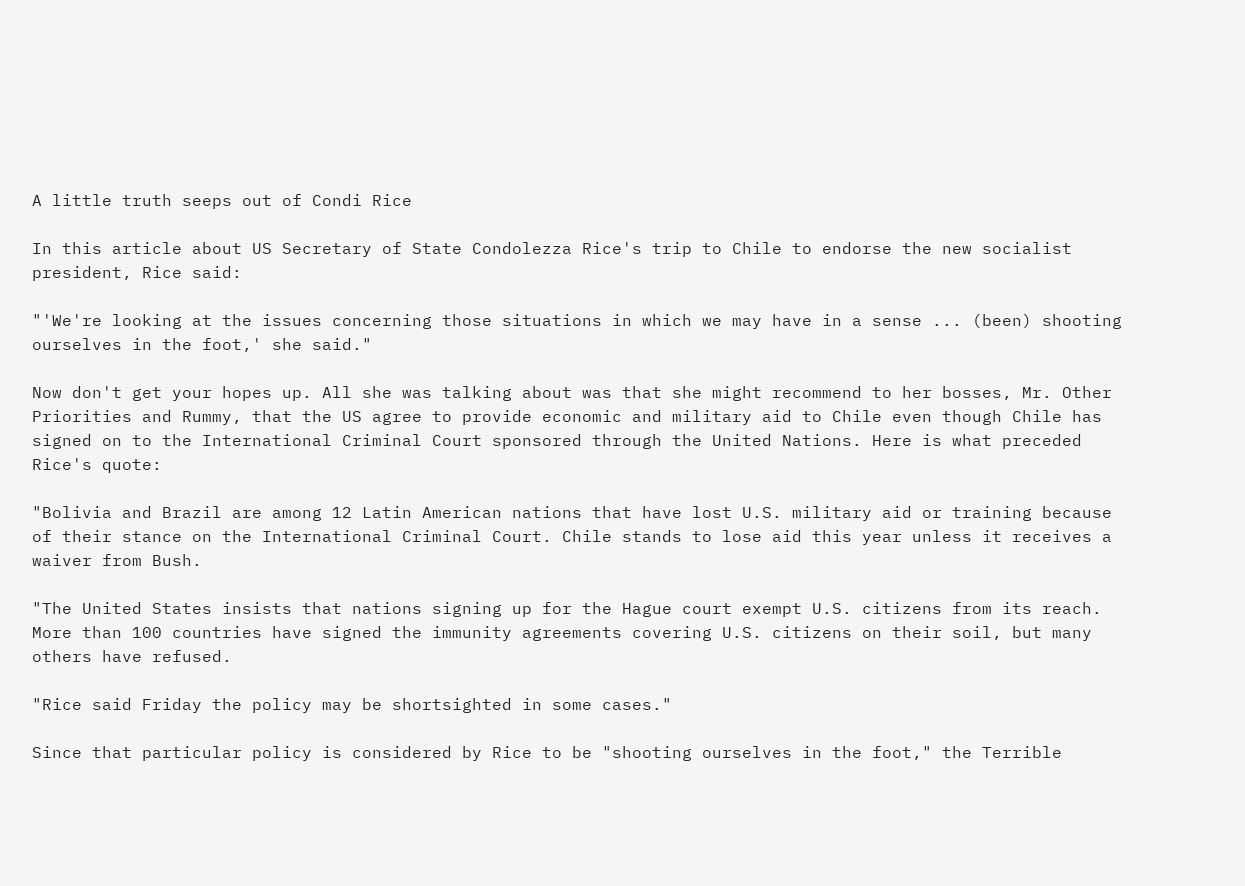A little truth seeps out of Condi Rice

In this article about US Secretary of State Condolezza Rice's trip to Chile to endorse the new socialist president, Rice said:

"'We're looking at the issues concerning those situations in which we may have in a sense ... (been) shooting ourselves in the foot,' she said."

Now don't get your hopes up. All she was talking about was that she might recommend to her bosses, Mr. Other Priorities and Rummy, that the US agree to provide economic and military aid to Chile even though Chile has signed on to the International Criminal Court sponsored through the United Nations. Here is what preceded Rice's quote:

"Bolivia and Brazil are among 12 Latin American nations that have lost U.S. military aid or training because of their stance on the International Criminal Court. Chile stands to lose aid this year unless it receives a waiver from Bush.

"The United States insists that nations signing up for the Hague court exempt U.S. citizens from its reach. More than 100 countries have signed the immunity agreements covering U.S. citizens on their soil, but many others have refused.

"Rice said Friday the policy may be shortsighted in some cases."

Since that particular policy is considered by Rice to be "shooting ourselves in the foot," the Terrible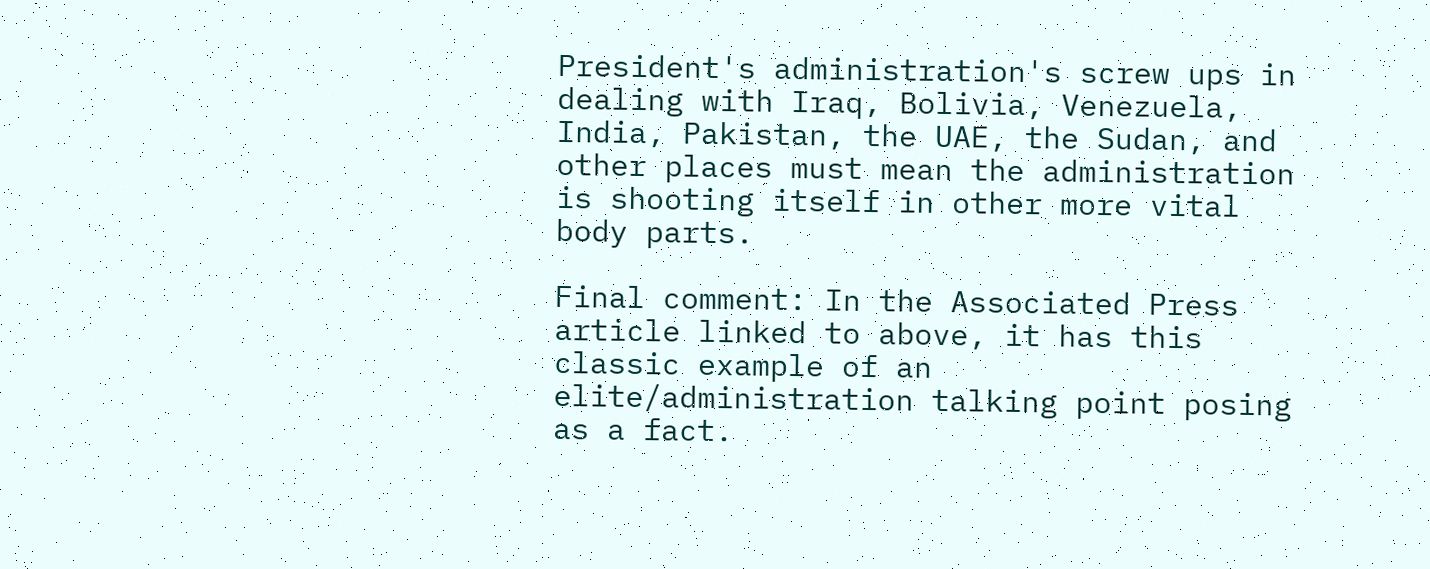President's administration's screw ups in dealing with Iraq, Bolivia, Venezuela, India, Pakistan, the UAE, the Sudan, and other places must mean the administration is shooting itself in other more vital body parts.

Final comment: In the Associated Press article linked to above, it has this classic example of an elite/administration talking point posing as a fact.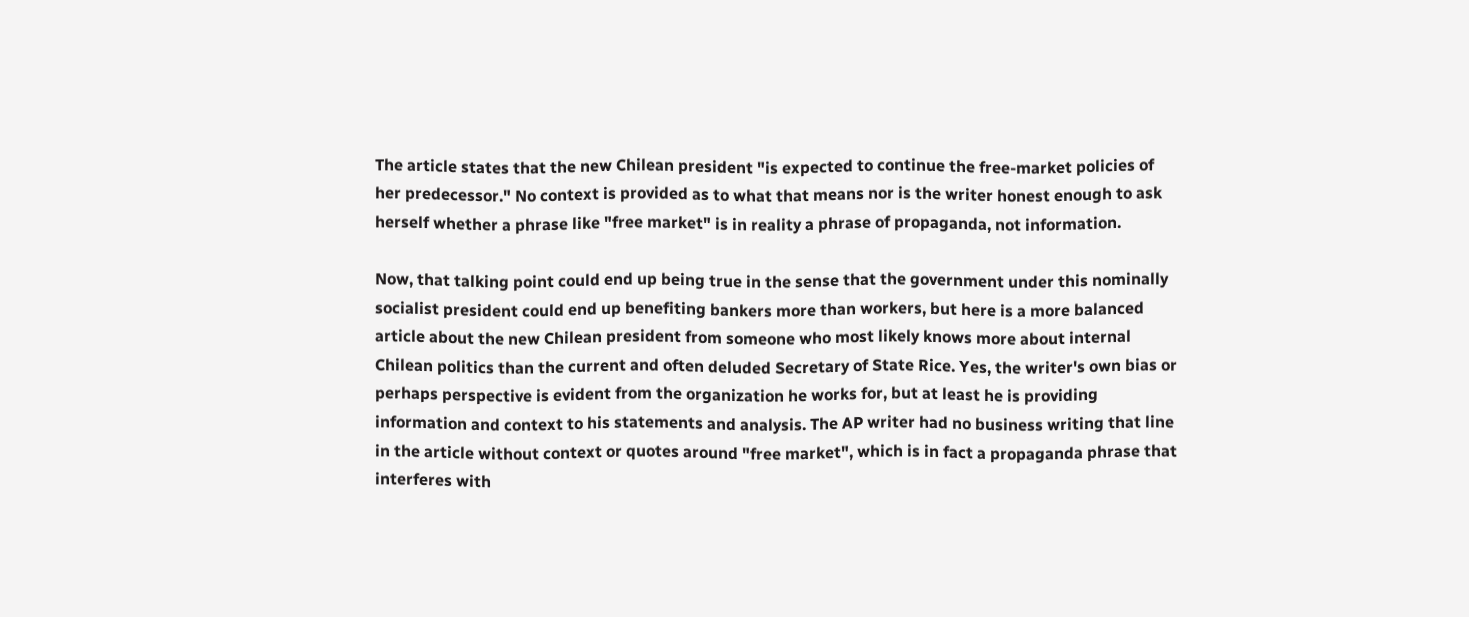The article states that the new Chilean president "is expected to continue the free-market policies of her predecessor." No context is provided as to what that means nor is the writer honest enough to ask herself whether a phrase like "free market" is in reality a phrase of propaganda, not information.

Now, that talking point could end up being true in the sense that the government under this nominally socialist president could end up benefiting bankers more than workers, but here is a more balanced article about the new Chilean president from someone who most likely knows more about internal Chilean politics than the current and often deluded Secretary of State Rice. Yes, the writer's own bias or perhaps perspective is evident from the organization he works for, but at least he is providing information and context to his statements and analysis. The AP writer had no business writing that line in the article without context or quotes around "free market", which is in fact a propaganda phrase that interferes with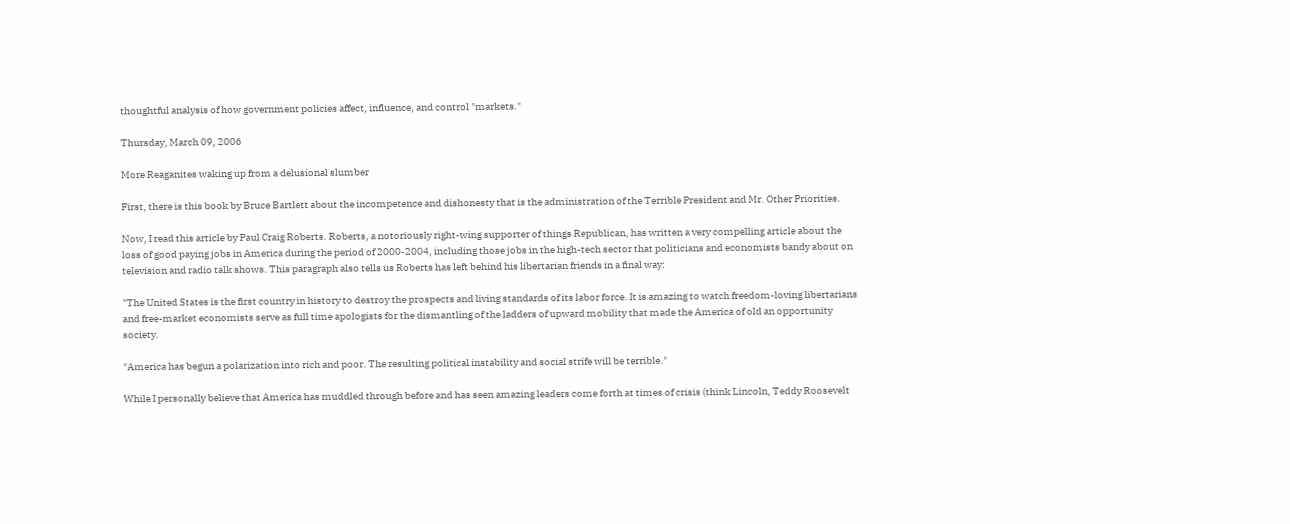thoughtful analysis of how government policies affect, influence, and control "markets."

Thursday, March 09, 2006

More Reaganites waking up from a delusional slumber

First, there is this book by Bruce Bartlett about the incompetence and dishonesty that is the administration of the Terrible President and Mr. Other Priorities.

Now, I read this article by Paul Craig Roberts. Roberts, a notoriously right-wing supporter of things Republican, has written a very compelling article about the loss of good paying jobs in America during the period of 2000-2004, including those jobs in the high-tech sector that politicians and economists bandy about on television and radio talk shows. This paragraph also tells us Roberts has left behind his libertarian friends in a final way:

"The United States is the first country in history to destroy the prospects and living standards of its labor force. It is amazing to watch freedom-loving libertarians and free-market economists serve as full time apologists for the dismantling of the ladders of upward mobility that made the America of old an opportunity society.

"America has begun a polarization into rich and poor. The resulting political instability and social strife will be terrible."

While I personally believe that America has muddled through before and has seen amazing leaders come forth at times of crisis (think Lincoln, Teddy Roosevelt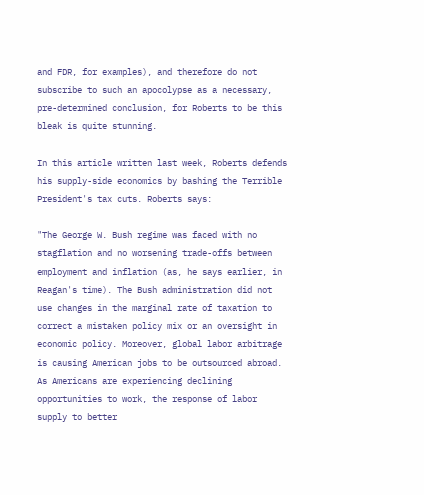and FDR, for examples), and therefore do not subscribe to such an apocolypse as a necessary, pre-determined conclusion, for Roberts to be this bleak is quite stunning.

In this article written last week, Roberts defends his supply-side economics by bashing the Terrible President's tax cuts. Roberts says:

"The George W. Bush regime was faced with no stagflation and no worsening trade-offs between employment and inflation (as, he says earlier, in Reagan's time). The Bush administration did not use changes in the marginal rate of taxation to correct a mistaken policy mix or an oversight in economic policy. Moreover, global labor arbitrage is causing American jobs to be outsourced abroad. As Americans are experiencing declining opportunities to work, the response of labor supply to better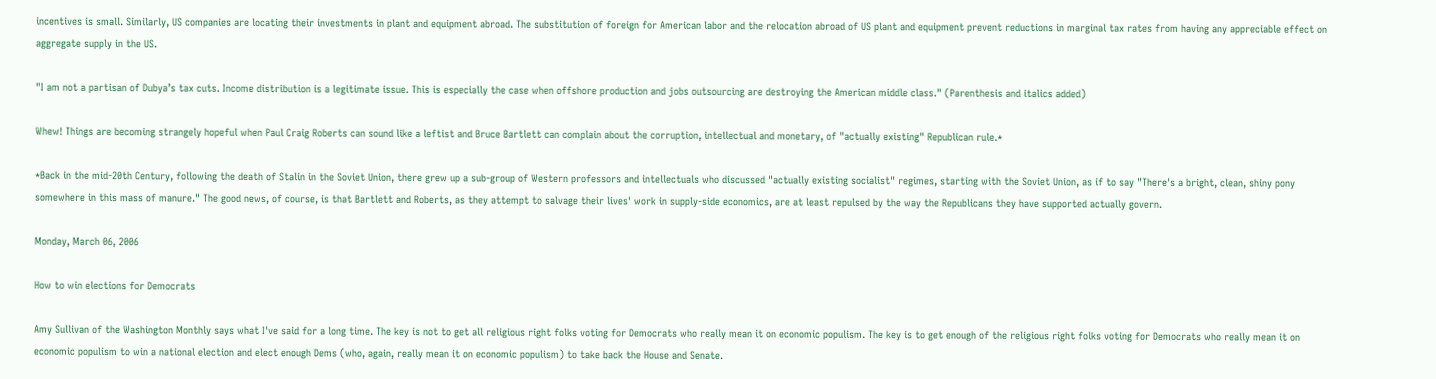incentives is small. Similarly, US companies are locating their investments in plant and equipment abroad. The substitution of foreign for American labor and the relocation abroad of US plant and equipment prevent reductions in marginal tax rates from having any appreciable effect on aggregate supply in the US.

"I am not a partisan of Dubya’s tax cuts. Income distribution is a legitimate issue. This is especially the case when offshore production and jobs outsourcing are destroying the American middle class." (Parenthesis and italics added)

Whew! Things are becoming strangely hopeful when Paul Craig Roberts can sound like a leftist and Bruce Bartlett can complain about the corruption, intellectual and monetary, of "actually existing" Republican rule.*

*Back in the mid-20th Century, following the death of Stalin in the Soviet Union, there grew up a sub-group of Western professors and intellectuals who discussed "actually existing socialist" regimes, starting with the Soviet Union, as if to say "There's a bright, clean, shiny pony somewhere in this mass of manure." The good news, of course, is that Bartlett and Roberts, as they attempt to salvage their lives' work in supply-side economics, are at least repulsed by the way the Republicans they have supported actually govern.

Monday, March 06, 2006

How to win elections for Democrats

Amy Sullivan of the Washington Monthly says what I've said for a long time. The key is not to get all religious right folks voting for Democrats who really mean it on economic populism. The key is to get enough of the religious right folks voting for Democrats who really mean it on economic populism to win a national election and elect enough Dems (who, again, really mean it on economic populism) to take back the House and Senate.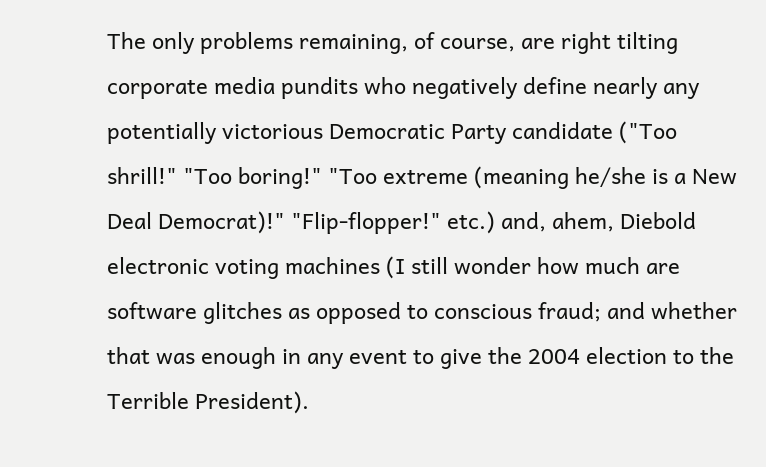The only problems remaining, of course, are right tilting corporate media pundits who negatively define nearly any potentially victorious Democratic Party candidate ("Too shrill!" "Too boring!" "Too extreme (meaning he/she is a New Deal Democrat)!" "Flip-flopper!" etc.) and, ahem, Diebold electronic voting machines (I still wonder how much are software glitches as opposed to conscious fraud; and whether that was enough in any event to give the 2004 election to the Terrible President).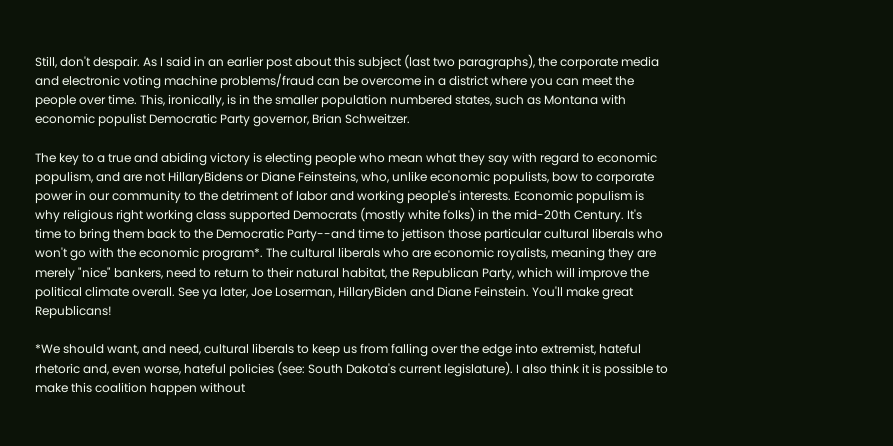Still, don't despair. As I said in an earlier post about this subject (last two paragraphs), the corporate media and electronic voting machine problems/fraud can be overcome in a district where you can meet the people over time. This, ironically, is in the smaller population numbered states, such as Montana with economic populist Democratic Party governor, Brian Schweitzer.

The key to a true and abiding victory is electing people who mean what they say with regard to economic populism, and are not HillaryBidens or Diane Feinsteins, who, unlike economic populists, bow to corporate power in our community to the detriment of labor and working people's interests. Economic populism is why religious right working class supported Democrats (mostly white folks) in the mid-20th Century. It's time to bring them back to the Democratic Party--and time to jettison those particular cultural liberals who won't go with the economic program*. The cultural liberals who are economic royalists, meaning they are merely "nice" bankers, need to return to their natural habitat, the Republican Party, which will improve the political climate overall. See ya later, Joe Loserman, HillaryBiden and Diane Feinstein. You'll make great Republicans!

*We should want, and need, cultural liberals to keep us from falling over the edge into extremist, hateful rhetoric and, even worse, hateful policies (see: South Dakota's current legislature). I also think it is possible to make this coalition happen without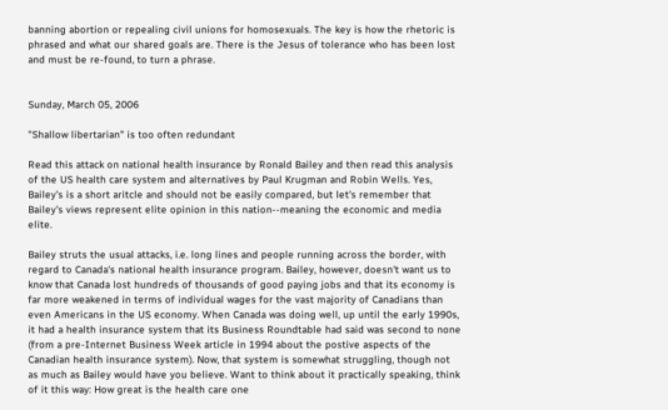banning abortion or repealing civil unions for homosexuals. The key is how the rhetoric is phrased and what our shared goals are. There is the Jesus of tolerance who has been lost and must be re-found, to turn a phrase.


Sunday, March 05, 2006

"Shallow libertarian" is too often redundant

Read this attack on national health insurance by Ronald Bailey and then read this analysis of the US health care system and alternatives by Paul Krugman and Robin Wells. Yes, Bailey's is a short aritcle and should not be easily compared, but let's remember that Bailey's views represent elite opinion in this nation--meaning the economic and media elite.

Bailey struts the usual attacks, i.e. long lines and people running across the border, with regard to Canada's national health insurance program. Bailey, however, doesn't want us to know that Canada lost hundreds of thousands of good paying jobs and that its economy is far more weakened in terms of individual wages for the vast majority of Canadians than even Americans in the US economy. When Canada was doing well, up until the early 1990s, it had a health insurance system that its Business Roundtable had said was second to none (from a pre-Internet Business Week article in 1994 about the postive aspects of the Canadian health insurance system). Now, that system is somewhat struggling, though not as much as Bailey would have you believe. Want to think about it practically speaking, think of it this way: How great is the health care one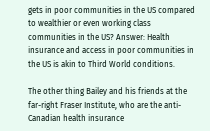gets in poor communities in the US compared to wealthier or even working class communities in the US? Answer: Health insurance and access in poor communities in the US is akin to Third World conditions.

The other thing Bailey and his friends at the far-right Fraser Institute, who are the anti-Canadian health insurance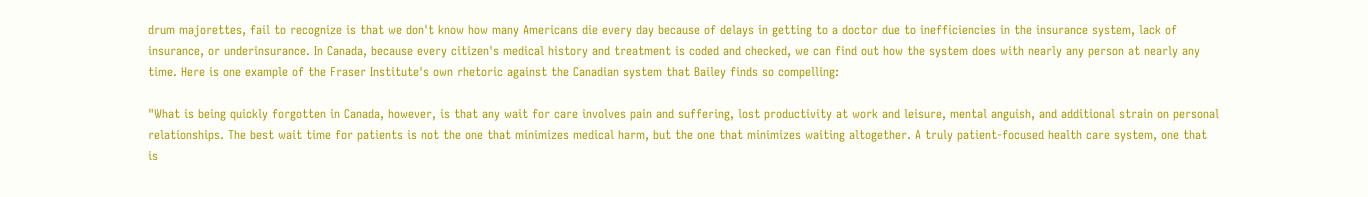drum majorettes, fail to recognize is that we don't know how many Americans die every day because of delays in getting to a doctor due to inefficiencies in the insurance system, lack of insurance, or underinsurance. In Canada, because every citizen's medical history and treatment is coded and checked, we can find out how the system does with nearly any person at nearly any time. Here is one example of the Fraser Institute's own rhetoric against the Canadian system that Bailey finds so compelling:

"What is being quickly forgotten in Canada, however, is that any wait for care involves pain and suffering, lost productivity at work and leisure, mental anguish, and additional strain on personal relationships. The best wait time for patients is not the one that minimizes medical harm, but the one that minimizes waiting altogether. A truly patient-focused health care system, one that is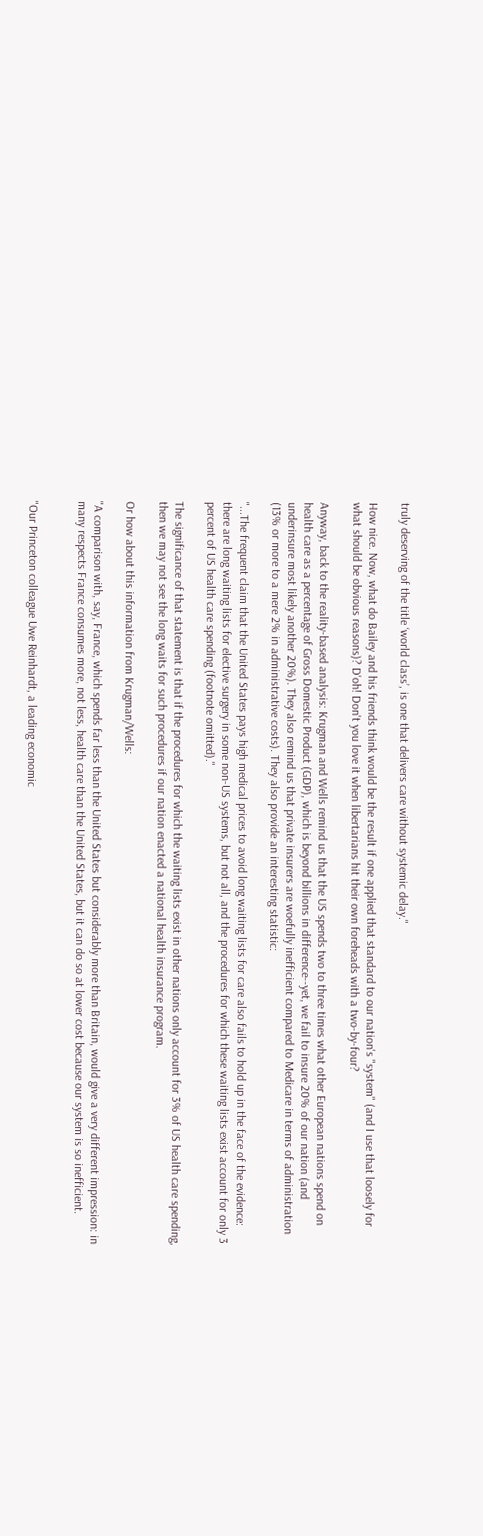truly deserving of the title ‘world class’, is one that delivers care without systemic delay."

How nice. Now, what do Bailey and his friends think would be the result if one applied that standard to our nation's "system" (and I use that loosely for what should be obvious reasons)? D'oh! Don't you love it when libertarians hit their own foreheads with a two-by-four?

Anyway, back to the reality-based analysis: Krugman and Wells remind us that the US spends two to three times what other European nations spend on health care as a percentage of Gross Domestic Product (GDP), which is beyond billions in difference--yet, we fail to insure 20% of our nation (and underinsure most likely another 20%). They also remind us that private insurers are woefully inefficient compared to Medicare in terms of administration (13% or more to a mere 2% in administrative costs). They also provide an interesting statistic:

"...The frequent claim that the United States pays high medical prices to avoid long waiting lists for care also fails to hold up in the face of the evidence: there are long waiting lists for elective surgery in some non-US systems, but not all, and the procedures for which these waiting lists exist account for only 3 percent of US health care spending (footnote omitted)."

The significance of that statement is that if the procedures for which the waiting lists exist in other nations only account for 3% of US health care spending, then we may not see the long waits for such procedures if our nation enacted a national health insurance program.

Or how about this information from Krugman/Wells:

"A comparison with, say, France, which spends far less than the United States but considerably more than Britain, would give a very different impression: in many respects France consumes more, not less, health care than the United States, but it can do so at lower cost because our system is so inefficient.


"Our Princeton colleague Uwe Reinhardt, a leading economic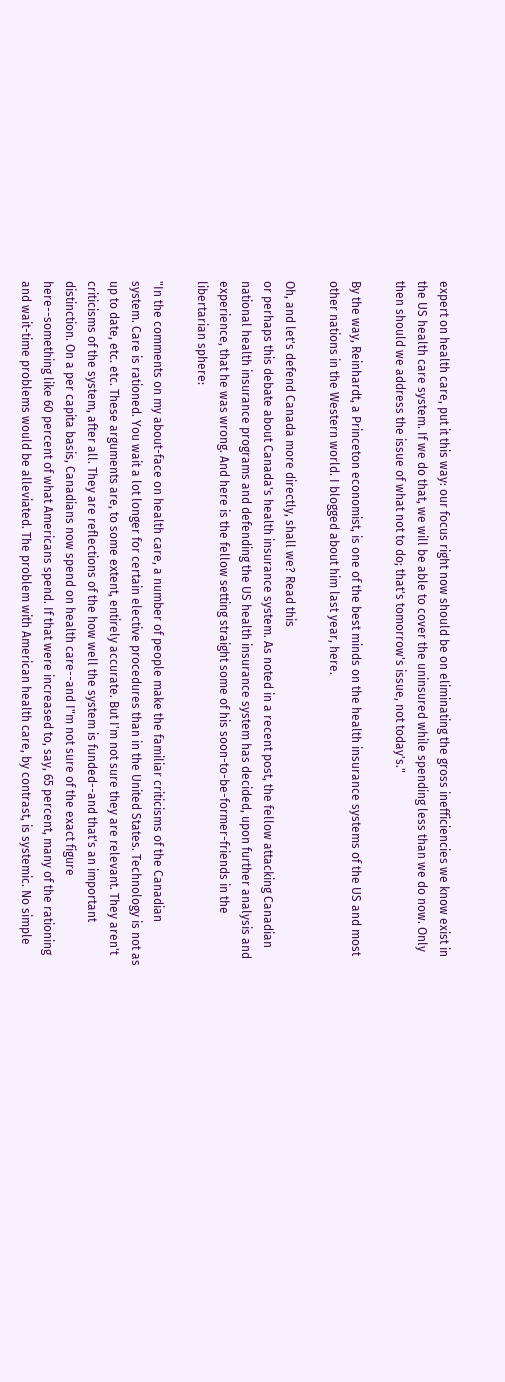expert on health care, put it this way: our focus right now should be on eliminating the gross inefficiencies we know exist in the US health care system. If we do that, we will be able to cover the uninsured while spending less than we do now. Only then should we address the issue of what not to do; that's tomorrow's issue, not today's."

By the way, Reinhardt, a Princeton economist, is one of the best minds on the health insurance systems of the US and most other nations in the Western world. I blogged about him last year, here.

Oh, and let's defend Canada more directly, shall we? Read this
or perhaps this debate about Canada's health insurance system. As noted in a recent post, the fellow attacking Canadian national health insurance programs and defending the US health insurance system has decided, upon further analysis and experience, that he was wrong. And here is the fellow setting straight some of his soon-to-be-former-friends in the libertarian sphere:

"In the comments on my about-face on health care, a number of people make the familiar criticisms of the Canadian system. Care is rationed. You wait a lot longer for certain elective procedures than in the United States. Technology is not as up to date, etc. etc. These arguments are, to some extent, entirely accurate. But I'm not sure they are relevant. They aren't criticisms of the system, after all. They are reflections of the how well the system is funded--and that's an important distinction. On a per capita basis, Canadians now spend on health care--and I"m not sure of the exact figure here--something like 60 percent of what Americans spend. If that were increased to, say, 65 percent, many of the rationing and wait-time problems would be alleviated. The problem with American health care, by contrast, is systemic. No simple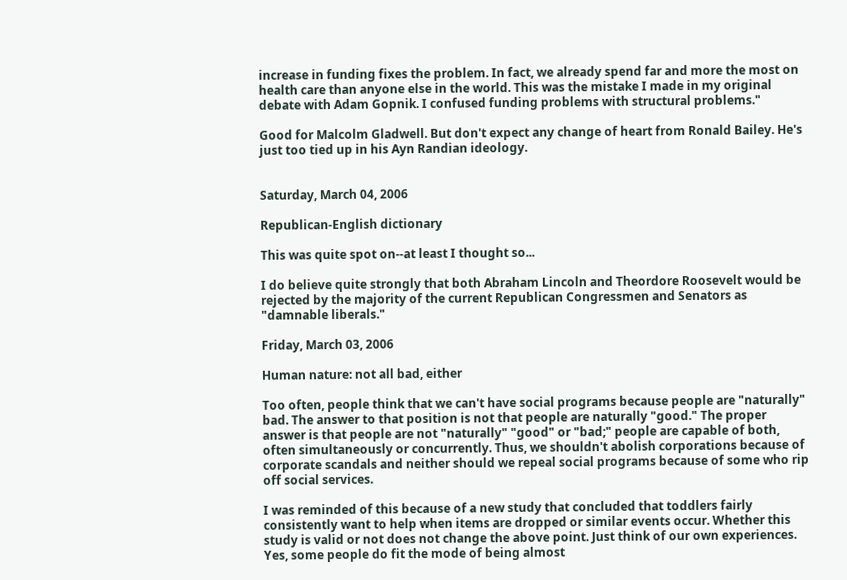increase in funding fixes the problem. In fact, we already spend far and more the most on health care than anyone else in the world. This was the mistake I made in my original debate with Adam Gopnik. I confused funding problems with structural problems."

Good for Malcolm Gladwell. But don't expect any change of heart from Ronald Bailey. He's just too tied up in his Ayn Randian ideology.


Saturday, March 04, 2006

Republican-English dictionary

This was quite spot on--at least I thought so...

I do believe quite strongly that both Abraham Lincoln and Theordore Roosevelt would be rejected by the majority of the current Republican Congressmen and Senators as "damnable liberals."

Friday, March 03, 2006

Human nature: not all bad, either

Too often, people think that we can't have social programs because people are "naturally" bad. The answer to that position is not that people are naturally "good." The proper answer is that people are not "naturally" "good" or "bad;" people are capable of both, often simultaneously or concurrently. Thus, we shouldn't abolish corporations because of corporate scandals and neither should we repeal social programs because of some who rip off social services.

I was reminded of this because of a new study that concluded that toddlers fairly consistently want to help when items are dropped or similar events occur. Whether this study is valid or not does not change the above point. Just think of our own experiences. Yes, some people do fit the mode of being almost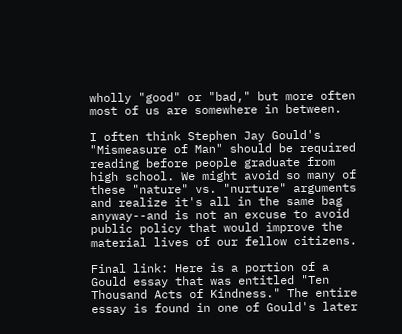wholly "good" or "bad," but more often most of us are somewhere in between.

I often think Stephen Jay Gould's "Mismeasure of Man" should be required reading before people graduate from high school. We might avoid so many of these "nature" vs. "nurture" arguments and realize it's all in the same bag anyway--and is not an excuse to avoid public policy that would improve the material lives of our fellow citizens.

Final link: Here is a portion of a Gould essay that was entitled "Ten Thousand Acts of Kindness." The entire essay is found in one of Gould's later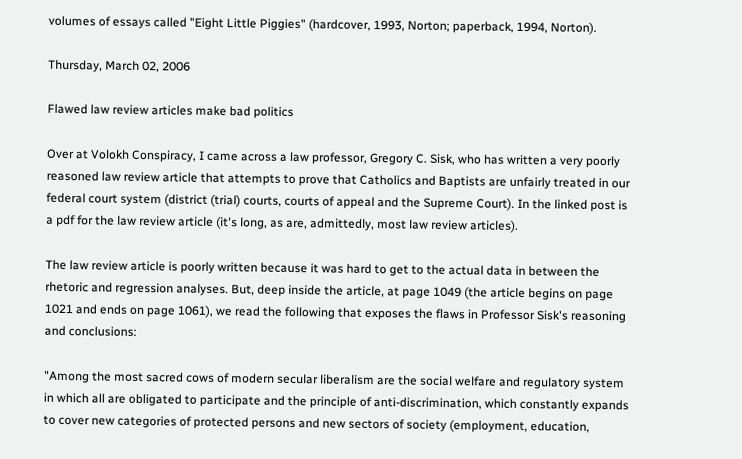volumes of essays called "Eight Little Piggies" (hardcover, 1993, Norton; paperback, 1994, Norton).

Thursday, March 02, 2006

Flawed law review articles make bad politics

Over at Volokh Conspiracy, I came across a law professor, Gregory C. Sisk, who has written a very poorly reasoned law review article that attempts to prove that Catholics and Baptists are unfairly treated in our federal court system (district (trial) courts, courts of appeal and the Supreme Court). In the linked post is a pdf for the law review article (it's long, as are, admittedly, most law review articles).

The law review article is poorly written because it was hard to get to the actual data in between the rhetoric and regression analyses. But, deep inside the article, at page 1049 (the article begins on page 1021 and ends on page 1061), we read the following that exposes the flaws in Professor Sisk's reasoning and conclusions:

"Among the most sacred cows of modern secular liberalism are the social welfare and regulatory system in which all are obligated to participate and the principle of anti-discrimination, which constantly expands to cover new categories of protected persons and new sectors of society (employment, education,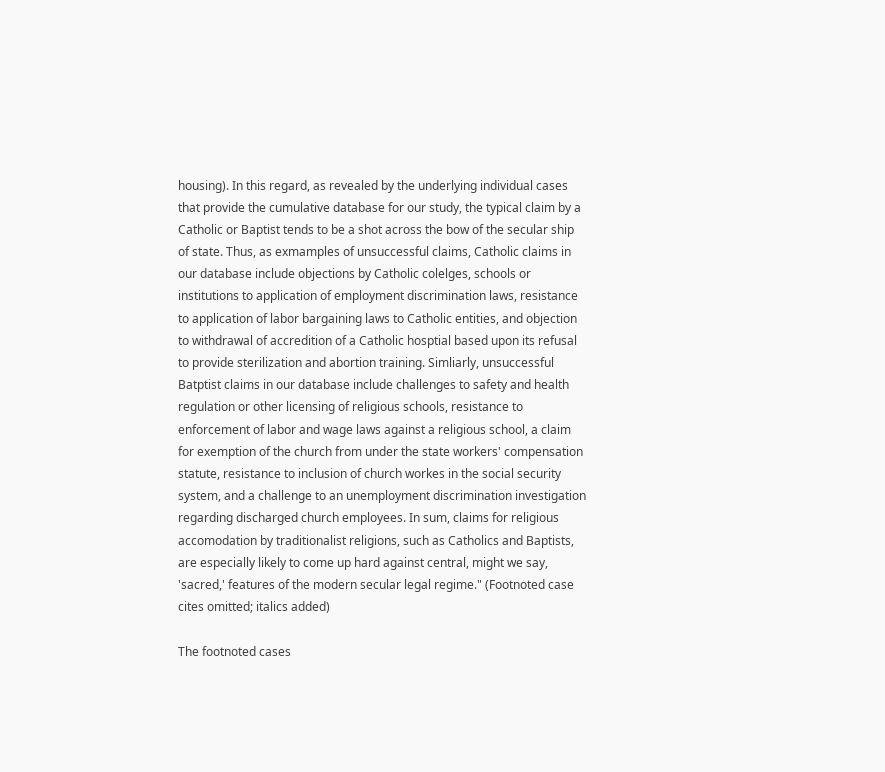housing). In this regard, as revealed by the underlying individual cases that provide the cumulative database for our study, the typical claim by a Catholic or Baptist tends to be a shot across the bow of the secular ship of state. Thus, as exmamples of unsuccessful claims, Catholic claims in our database include objections by Catholic colelges, schools or institutions to application of employment discrimination laws, resistance to application of labor bargaining laws to Catholic entities, and objection to withdrawal of accredition of a Catholic hosptial based upon its refusal to provide sterilization and abortion training. Simliarly, unsuccessful Batptist claims in our database include challenges to safety and health regulation or other licensing of religious schools, resistance to enforcement of labor and wage laws against a religious school, a claim for exemption of the church from under the state workers' compensation statute, resistance to inclusion of church workes in the social security system, and a challenge to an unemployment discrimination investigation regarding discharged church employees. In sum, claims for religious accomodation by traditionalist religions, such as Catholics and Baptists, are especially likely to come up hard against central, might we say, 'sacred,' features of the modern secular legal regime." (Footnoted case cites omitted; italics added)

The footnoted cases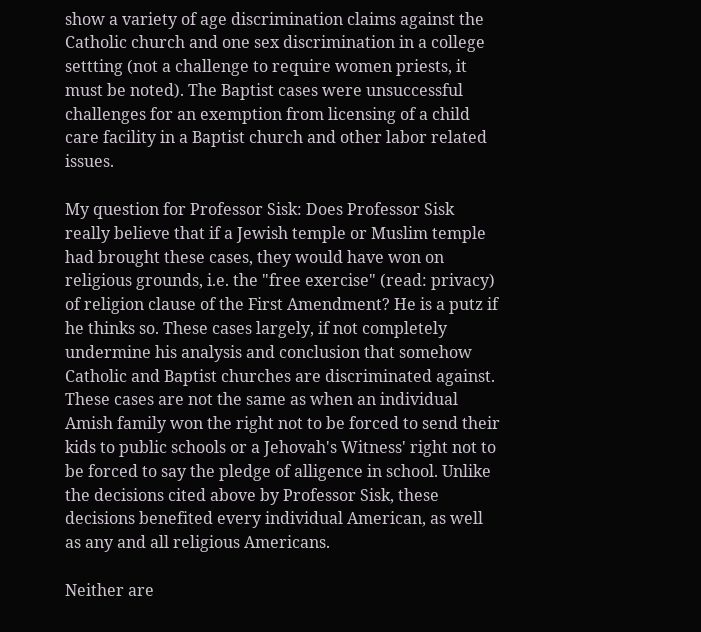show a variety of age discrimination claims against the Catholic church and one sex discrimination in a college settting (not a challenge to require women priests, it must be noted). The Baptist cases were unsuccessful challenges for an exemption from licensing of a child care facility in a Baptist church and other labor related issues.

My question for Professor Sisk: Does Professor Sisk really believe that if a Jewish temple or Muslim temple had brought these cases, they would have won on religious grounds, i.e. the "free exercise" (read: privacy) of religion clause of the First Amendment? He is a putz if he thinks so. These cases largely, if not completely undermine his analysis and conclusion that somehow Catholic and Baptist churches are discriminated against. These cases are not the same as when an individual Amish family won the right not to be forced to send their kids to public schools or a Jehovah's Witness' right not to be forced to say the pledge of alligence in school. Unlike the decisions cited above by Professor Sisk, these decisions benefited every individual American, as well as any and all religious Americans.

Neither are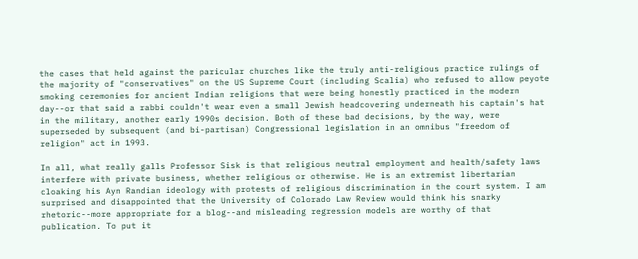the cases that held against the paricular churches like the truly anti-religious practice rulings of the majority of "conservatives" on the US Supreme Court (including Scalia) who refused to allow peyote smoking ceremonies for ancient Indian religions that were being honestly practiced in the modern day--or that said a rabbi couldn't wear even a small Jewish headcovering underneath his captain's hat in the military, another early 1990s decision. Both of these bad decisions, by the way, were superseded by subsequent (and bi-partisan) Congressional legislation in an omnibus "freedom of religion" act in 1993.

In all, what really galls Professor Sisk is that religious neutral employment and health/safety laws interfere with private business, whether religious or otherwise. He is an extremist libertarian cloaking his Ayn Randian ideology with protests of religious discrimination in the court system. I am surprised and disappointed that the University of Colorado Law Review would think his snarky rhetoric--more appropriate for a blog--and misleading regression models are worthy of that publication. To put it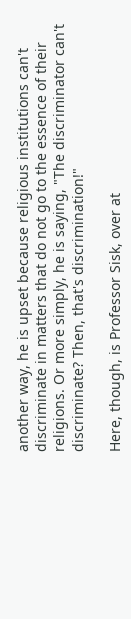another way, he is upset because religious institutions can't discriminate in matters that do not go to the essence of their religions. Or more simply, he is saying, "The discriminator can't discriminate? Then, that's discrimination!"

Here, though, is Professor Sisk, over at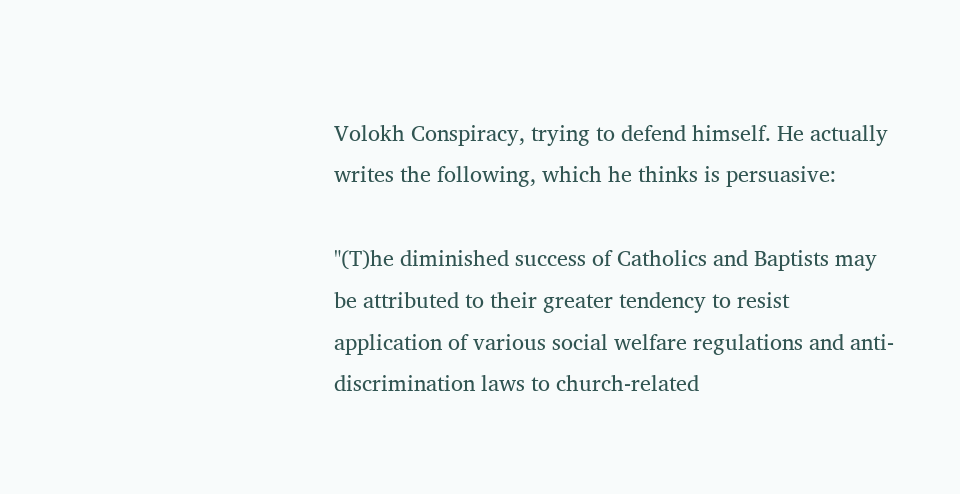Volokh Conspiracy, trying to defend himself. He actually writes the following, which he thinks is persuasive:

"(T)he diminished success of Catholics and Baptists may be attributed to their greater tendency to resist application of various social welfare regulations and anti-discrimination laws to church-related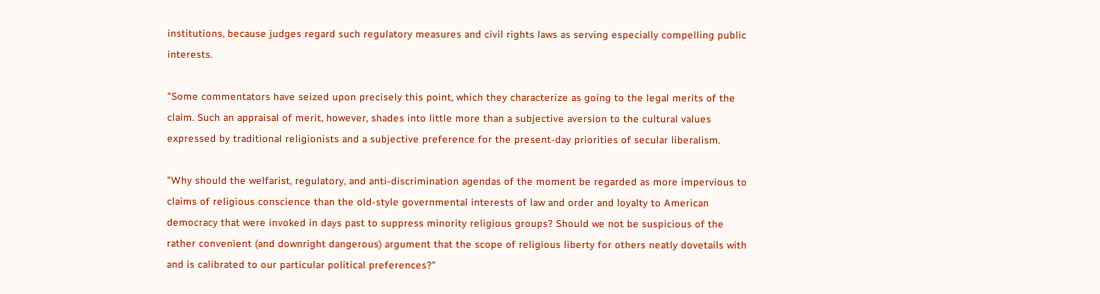institutions, because judges regard such regulatory measures and civil rights laws as serving especially compelling public interests.

"Some commentators have seized upon precisely this point, which they characterize as going to the legal merits of the claim. Such an appraisal of merit, however, shades into little more than a subjective aversion to the cultural values expressed by traditional religionists and a subjective preference for the present-day priorities of secular liberalism.

"Why should the welfarist, regulatory, and anti-discrimination agendas of the moment be regarded as more impervious to claims of religious conscience than the old-style governmental interests of law and order and loyalty to American democracy that were invoked in days past to suppress minority religious groups? Should we not be suspicious of the rather convenient (and downright dangerous) argument that the scope of religious liberty for others neatly dovetails with and is calibrated to our particular political preferences?"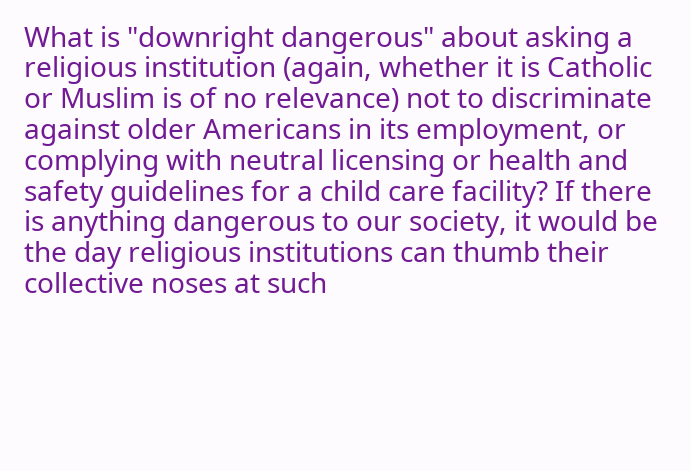What is "downright dangerous" about asking a religious institution (again, whether it is Catholic or Muslim is of no relevance) not to discriminate against older Americans in its employment, or complying with neutral licensing or health and safety guidelines for a child care facility? If there is anything dangerous to our society, it would be the day religious institutions can thumb their collective noses at such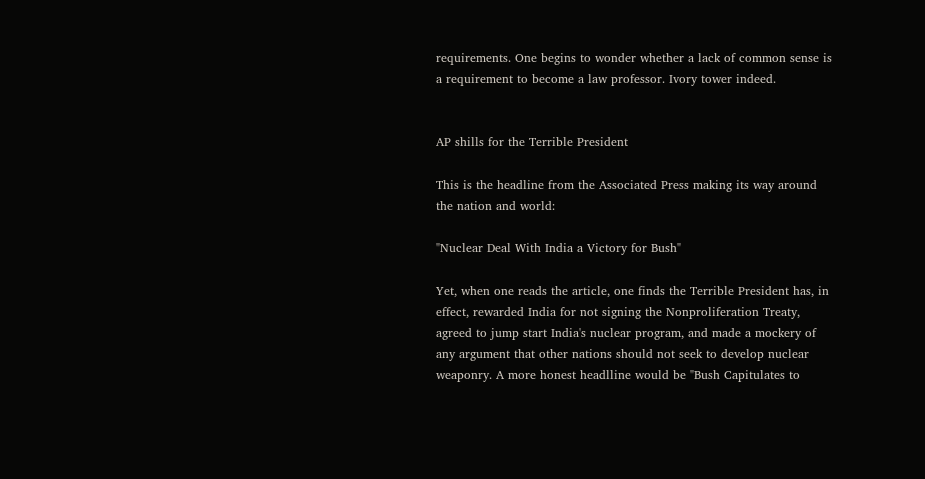requirements. One begins to wonder whether a lack of common sense is a requirement to become a law professor. Ivory tower indeed.


AP shills for the Terrible President

This is the headline from the Associated Press making its way around the nation and world:

"Nuclear Deal With India a Victory for Bush"

Yet, when one reads the article, one finds the Terrible President has, in effect, rewarded India for not signing the Nonproliferation Treaty, agreed to jump start India's nuclear program, and made a mockery of any argument that other nations should not seek to develop nuclear weaponry. A more honest headlline would be "Bush Capitulates to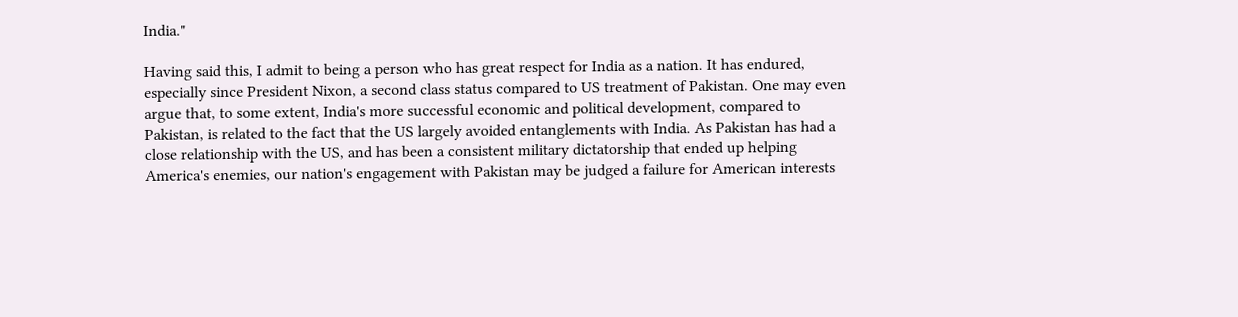India."

Having said this, I admit to being a person who has great respect for India as a nation. It has endured, especially since President Nixon, a second class status compared to US treatment of Pakistan. One may even argue that, to some extent, India's more successful economic and political development, compared to Pakistan, is related to the fact that the US largely avoided entanglements with India. As Pakistan has had a close relationship with the US, and has been a consistent military dictatorship that ended up helping America's enemies, our nation's engagement with Pakistan may be judged a failure for American interests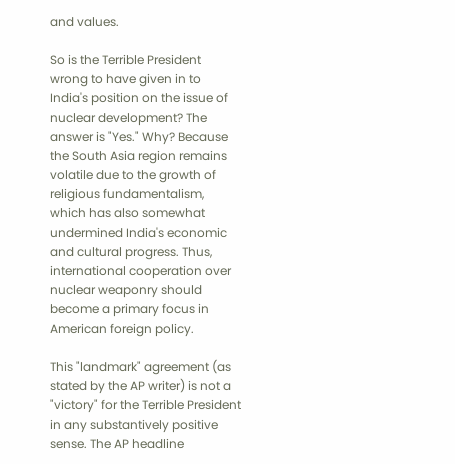and values.

So is the Terrible President wrong to have given in to India's position on the issue of nuclear development? The answer is "Yes." Why? Because the South Asia region remains volatile due to the growth of religious fundamentalism, which has also somewhat undermined India's economic and cultural progress. Thus, international cooperation over nuclear weaponry should become a primary focus in American foreign policy.

This "landmark" agreement (as stated by the AP writer) is not a "victory" for the Terrible President in any substantively positive sense. The AP headline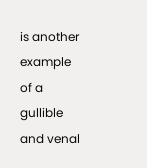is another example of a gullible and venal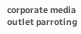corporate media outlet parroting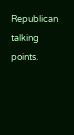Republican talking points.